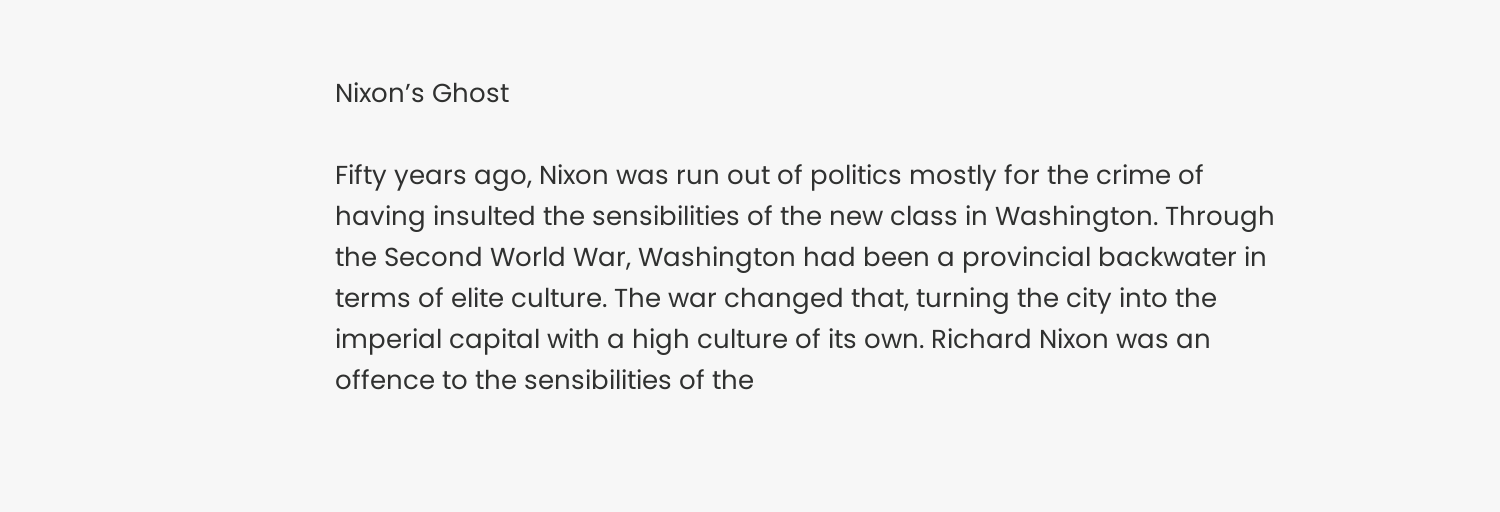Nixon’s Ghost

Fifty years ago, Nixon was run out of politics mostly for the crime of having insulted the sensibilities of the new class in Washington. Through the Second World War, Washington had been a provincial backwater in terms of elite culture. The war changed that, turning the city into the imperial capital with a high culture of its own. Richard Nixon was an offence to the sensibilities of the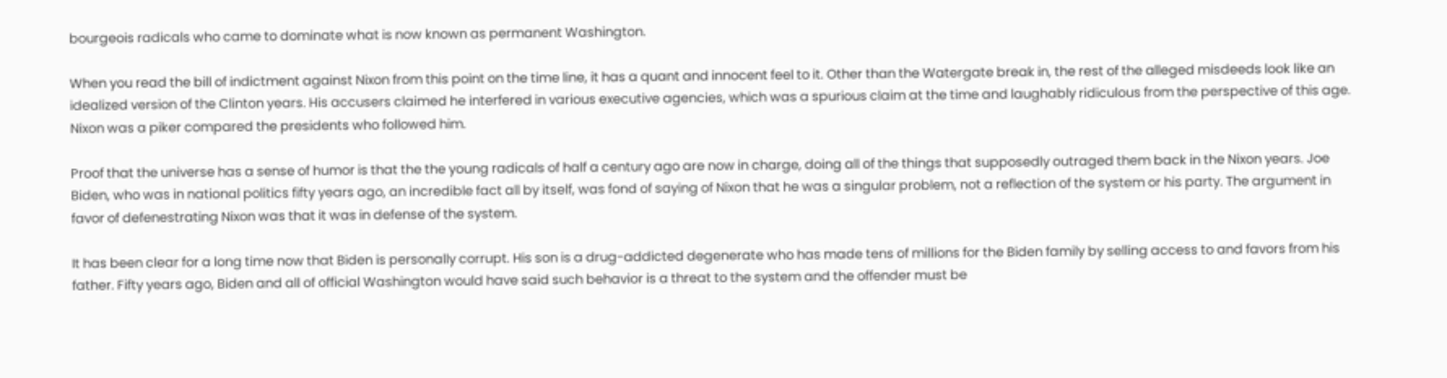bourgeois radicals who came to dominate what is now known as permanent Washington.

When you read the bill of indictment against Nixon from this point on the time line, it has a quant and innocent feel to it. Other than the Watergate break in, the rest of the alleged misdeeds look like an idealized version of the Clinton years. His accusers claimed he interfered in various executive agencies, which was a spurious claim at the time and laughably ridiculous from the perspective of this age. Nixon was a piker compared the presidents who followed him.

Proof that the universe has a sense of humor is that the the young radicals of half a century ago are now in charge, doing all of the things that supposedly outraged them back in the Nixon years. Joe Biden, who was in national politics fifty years ago, an incredible fact all by itself, was fond of saying of Nixon that he was a singular problem, not a reflection of the system or his party. The argument in favor of defenestrating Nixon was that it was in defense of the system.

It has been clear for a long time now that Biden is personally corrupt. His son is a drug-addicted degenerate who has made tens of millions for the Biden family by selling access to and favors from his father. Fifty years ago, Biden and all of official Washington would have said such behavior is a threat to the system and the offender must be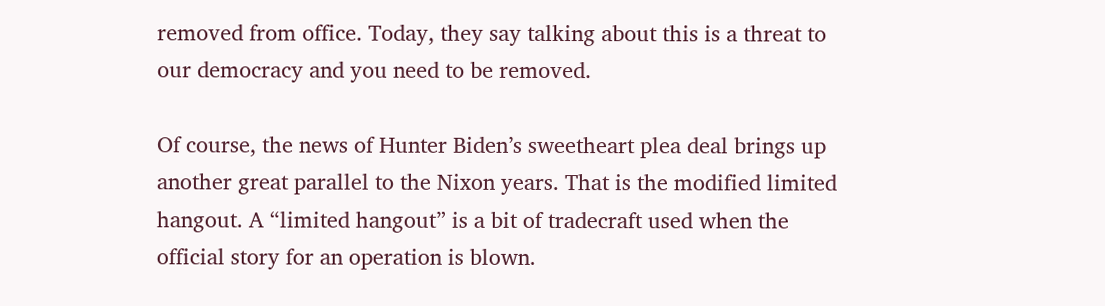removed from office. Today, they say talking about this is a threat to our democracy and you need to be removed.

Of course, the news of Hunter Biden’s sweetheart plea deal brings up another great parallel to the Nixon years. That is the modified limited hangout. A “limited hangout” is a bit of tradecraft used when the official story for an operation is blown.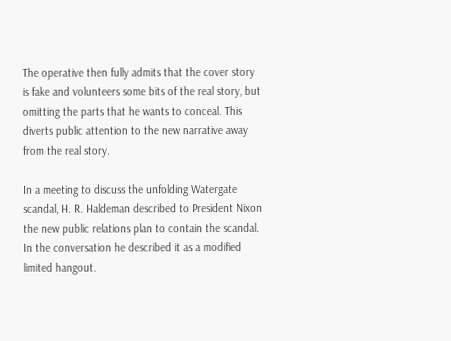The operative then fully admits that the cover story is fake and volunteers some bits of the real story, but omitting the parts that he wants to conceal. This diverts public attention to the new narrative away from the real story.

In a meeting to discuss the unfolding Watergate scandal, H. R. Haldeman described to President Nixon the new public relations plan to contain the scandal. In the conversation he described it as a modified limited hangout.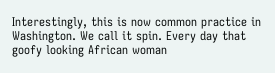Interestingly, this is now common practice in Washington. We call it spin. Every day that goofy looking African woman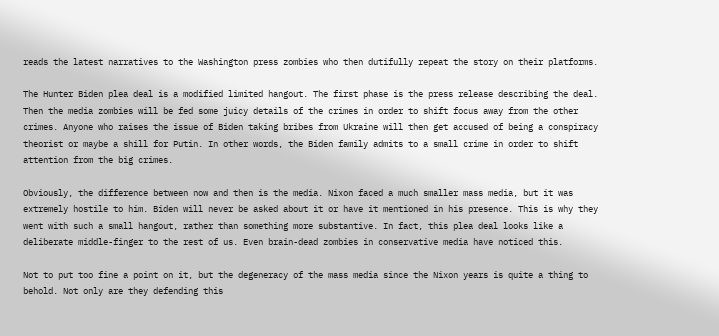reads the latest narratives to the Washington press zombies who then dutifully repeat the story on their platforms.

The Hunter Biden plea deal is a modified limited hangout. The first phase is the press release describing the deal. Then the media zombies will be fed some juicy details of the crimes in order to shift focus away from the other crimes. Anyone who raises the issue of Biden taking bribes from Ukraine will then get accused of being a conspiracy theorist or maybe a shill for Putin. In other words, the Biden family admits to a small crime in order to shift attention from the big crimes.

Obviously, the difference between now and then is the media. Nixon faced a much smaller mass media, but it was extremely hostile to him. Biden will never be asked about it or have it mentioned in his presence. This is why they went with such a small hangout, rather than something more substantive. In fact, this plea deal looks like a deliberate middle-finger to the rest of us. Even brain-dead zombies in conservative media have noticed this.

Not to put too fine a point on it, but the degeneracy of the mass media since the Nixon years is quite a thing to behold. Not only are they defending this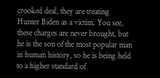crooked deal, they are treating Hunter Biden as a victim. You see, these charges are never brought, but he is the son of the most popular man in human history, so he is being held to a higher standard of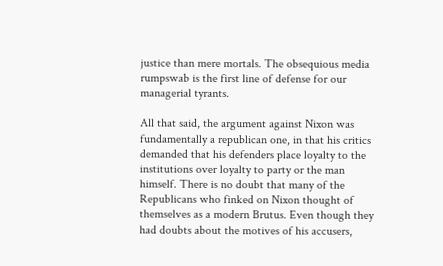justice than mere mortals. The obsequious media rumpswab is the first line of defense for our managerial tyrants.

All that said, the argument against Nixon was fundamentally a republican one, in that his critics demanded that his defenders place loyalty to the institutions over loyalty to party or the man himself. There is no doubt that many of the Republicans who finked on Nixon thought of themselves as a modern Brutus. Even though they had doubts about the motives of his accusers,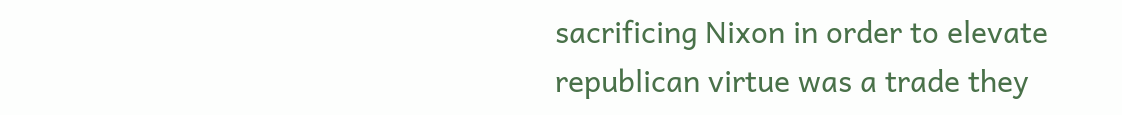sacrificing Nixon in order to elevate republican virtue was a trade they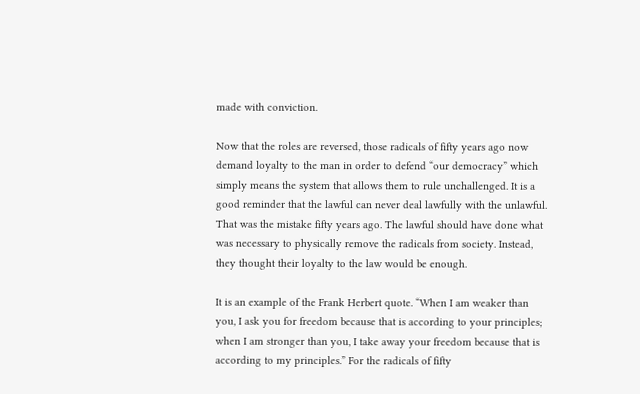made with conviction.

Now that the roles are reversed, those radicals of fifty years ago now demand loyalty to the man in order to defend “our democracy” which simply means the system that allows them to rule unchallenged. It is a good reminder that the lawful can never deal lawfully with the unlawful. That was the mistake fifty years ago. The lawful should have done what was necessary to physically remove the radicals from society. Instead, they thought their loyalty to the law would be enough.

It is an example of the Frank Herbert quote. “When I am weaker than you, I ask you for freedom because that is according to your principles; when I am stronger than you, I take away your freedom because that is according to my principles.” For the radicals of fifty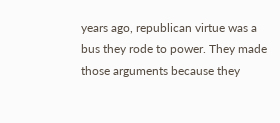years ago, republican virtue was a bus they rode to power. They made those arguments because they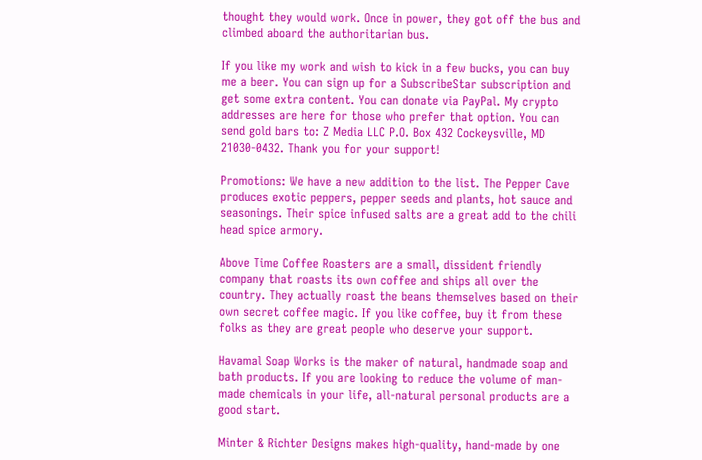thought they would work. Once in power, they got off the bus and climbed aboard the authoritarian bus.

If you like my work and wish to kick in a few bucks, you can buy me a beer. You can sign up for a SubscribeStar subscription and get some extra content. You can donate via PayPal. My crypto addresses are here for those who prefer that option. You can send gold bars to: Z Media LLC P.O. Box 432 Cockeysville, MD 21030-0432. Thank you for your support!

Promotions: We have a new addition to the list. The Pepper Cave produces exotic peppers, pepper seeds and plants, hot sauce and seasonings. Their spice infused salts are a great add to the chili head spice armory.

Above Time Coffee Roasters are a small, dissident friendly company that roasts its own coffee and ships all over the country. They actually roast the beans themselves based on their own secret coffee magic. If you like coffee, buy it from these folks as they are great people who deserve your support.

Havamal Soap Works is the maker of natural, handmade soap and bath products. If you are looking to reduce the volume of man-made chemicals in your life, all-natural personal products are a good start.

Minter & Richter Designs makes high-quality, hand-made by one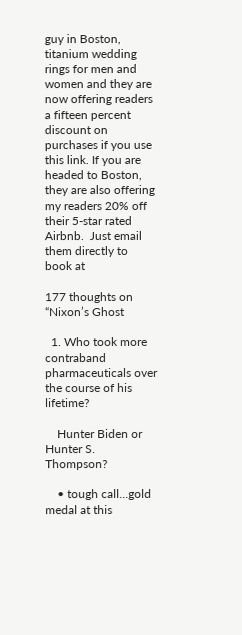guy in Boston, titanium wedding rings for men and women and they are now offering readers a fifteen percent discount on purchases if you use this link. If you are headed to Boston, they are also offering my readers 20% off their 5-star rated Airbnb.  Just email them directly to book at

177 thoughts on “Nixon’s Ghost

  1. Who took more contraband pharmaceuticals over the course of his lifetime?

    Hunter Biden or Hunter S. Thompson?

    • tough call…gold medal at this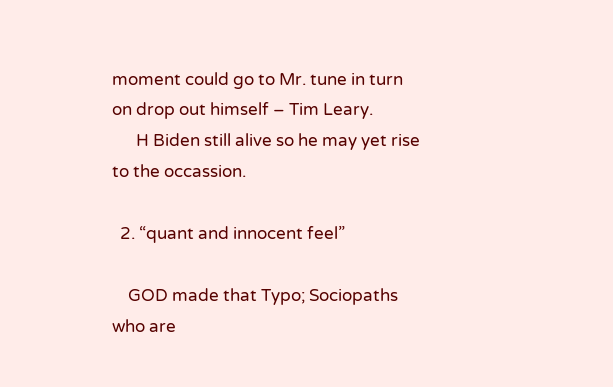moment could go to Mr. tune in turn on drop out himself – Tim Leary.
      H Biden still alive so he may yet rise to the occassion.

  2. “quant and innocent feel”

    GOD made that Typo; Sociopaths who are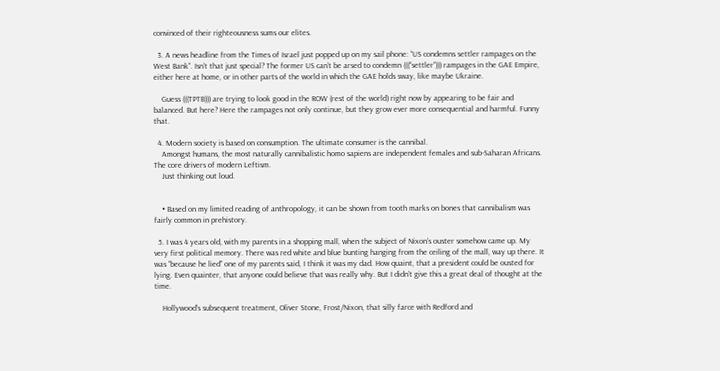convinced of their righteousness sums our elites.

  3. A news headline from the Times of Israel just popped up on my sail phone: “US condemns settler rampages on the West Bank”. Isn’t that just special? The former US can’t be arsed to condemn (((“settler”))) rampages in the GAE Empire, either here at home, or in other parts of the world in which the GAE holds sway, like maybe Ukraine.

    Guess (((TPTB))) are trying to look good in the ROW (rest of the world) right now by appearing to be fair and balanced. But here? Here the rampages not only continue, but they grow ever more consequential and harmful. Funny that.

  4. Modern society is based on consumption. The ultimate consumer is the cannibal.
    Amongst humans, the most naturally cannibalistic homo sapiens are independent females and sub-Saharan Africans. The core drivers of modern Leftism.
    Just thinking out loud.


    • Based on my limited reading of anthropology, it can be shown from tooth marks on bones that cannibalism was fairly common in prehistory.

  5. I was 4 years old, with my parents in a shopping mall, when the subject of Nixon’s ouster somehow came up. My very first political memory. There was red white and blue bunting hanging from the ceiling of the mall, way up there. It was “because he lied” one of my parents said, I think it was my dad. How quaint, that a president could be ousted for lying. Even quainter, that anyone could believe that was really why. But I didn’t give this a great deal of thought at the time.

    Hollywood’s subsequent treatment, Oliver Stone, Frost/Nixon, that silly farce with Redford and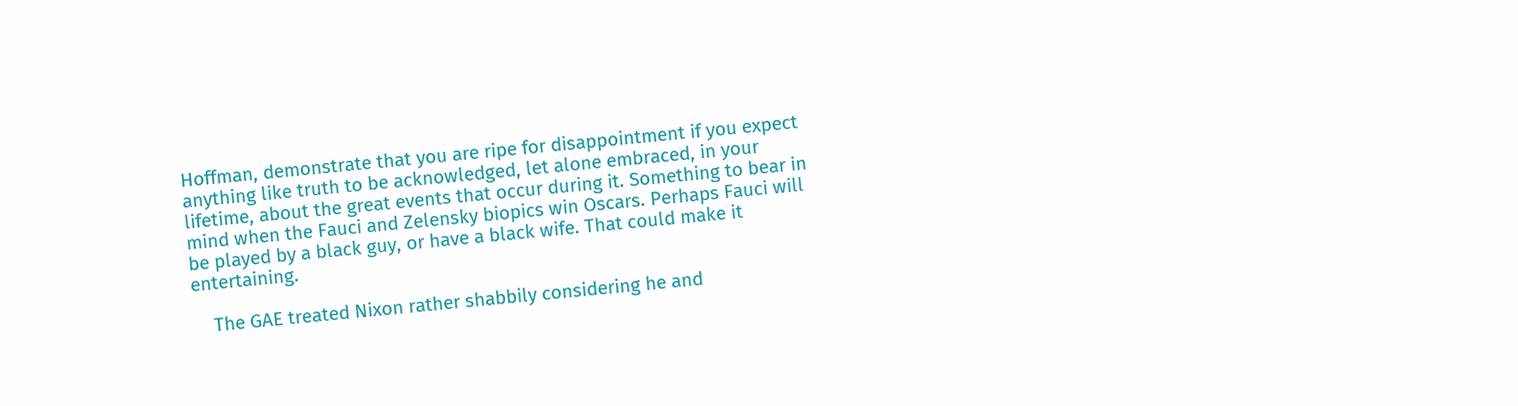Hoffman, demonstrate that you are ripe for disappointment if you expect anything like truth to be acknowledged, let alone embraced, in your lifetime, about the great events that occur during it. Something to bear in mind when the Fauci and Zelensky biopics win Oscars. Perhaps Fauci will be played by a black guy, or have a black wife. That could make it entertaining.

    The GAE treated Nixon rather shabbily considering he and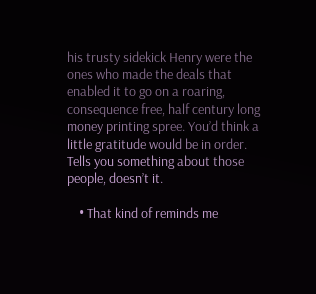his trusty sidekick Henry were the ones who made the deals that enabled it to go on a roaring, consequence free, half century long money printing spree. You’d think a little gratitude would be in order. Tells you something about those people, doesn’t it.

    • That kind of reminds me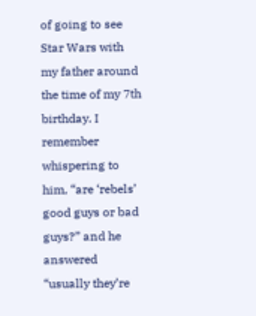of going to see Star Wars with my father around the time of my 7th birthday. I remember whispering to him, “are ‘rebels’ good guys or bad guys?” and he answered “usually they’re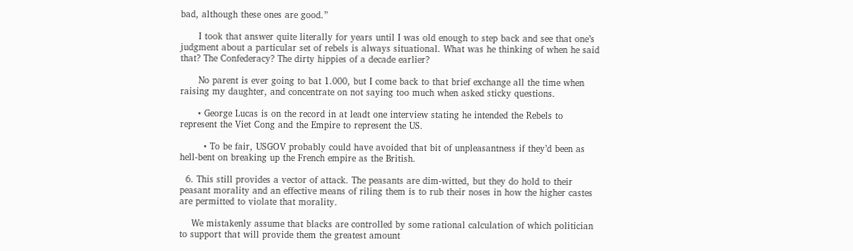bad, although these ones are good.”

      I took that answer quite literally for years until I was old enough to step back and see that one’s judgment about a particular set of rebels is always situational. What was he thinking of when he said that? The Confederacy? The dirty hippies of a decade earlier?

      No parent is ever going to bat 1.000, but I come back to that brief exchange all the time when raising my daughter, and concentrate on not saying too much when asked sticky questions.

      • George Lucas is on the record in at leadt one interview stating he intended the Rebels to represent the Viet Cong and the Empire to represent the US.

        • To be fair, USGOV probably could have avoided that bit of unpleasantness if they’d been as hell-bent on breaking up the French empire as the British.

  6. This still provides a vector of attack. The peasants are dim-witted, but they do hold to their peasant morality and an effective means of riling them is to rub their noses in how the higher castes are permitted to violate that morality.

    We mistakenly assume that blacks are controlled by some rational calculation of which politician to support that will provide them the greatest amount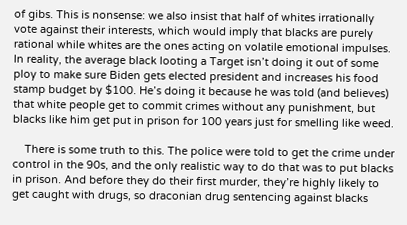of gibs. This is nonsense: we also insist that half of whites irrationally vote against their interests, which would imply that blacks are purely rational while whites are the ones acting on volatile emotional impulses. In reality, the average black looting a Target isn’t doing it out of some ploy to make sure Biden gets elected president and increases his food stamp budget by $100. He’s doing it because he was told (and believes) that white people get to commit crimes without any punishment, but blacks like him get put in prison for 100 years just for smelling like weed.

    There is some truth to this. The police were told to get the crime under control in the 90s, and the only realistic way to do that was to put blacks in prison. And before they do their first murder, they’re highly likely to get caught with drugs, so draconian drug sentencing against blacks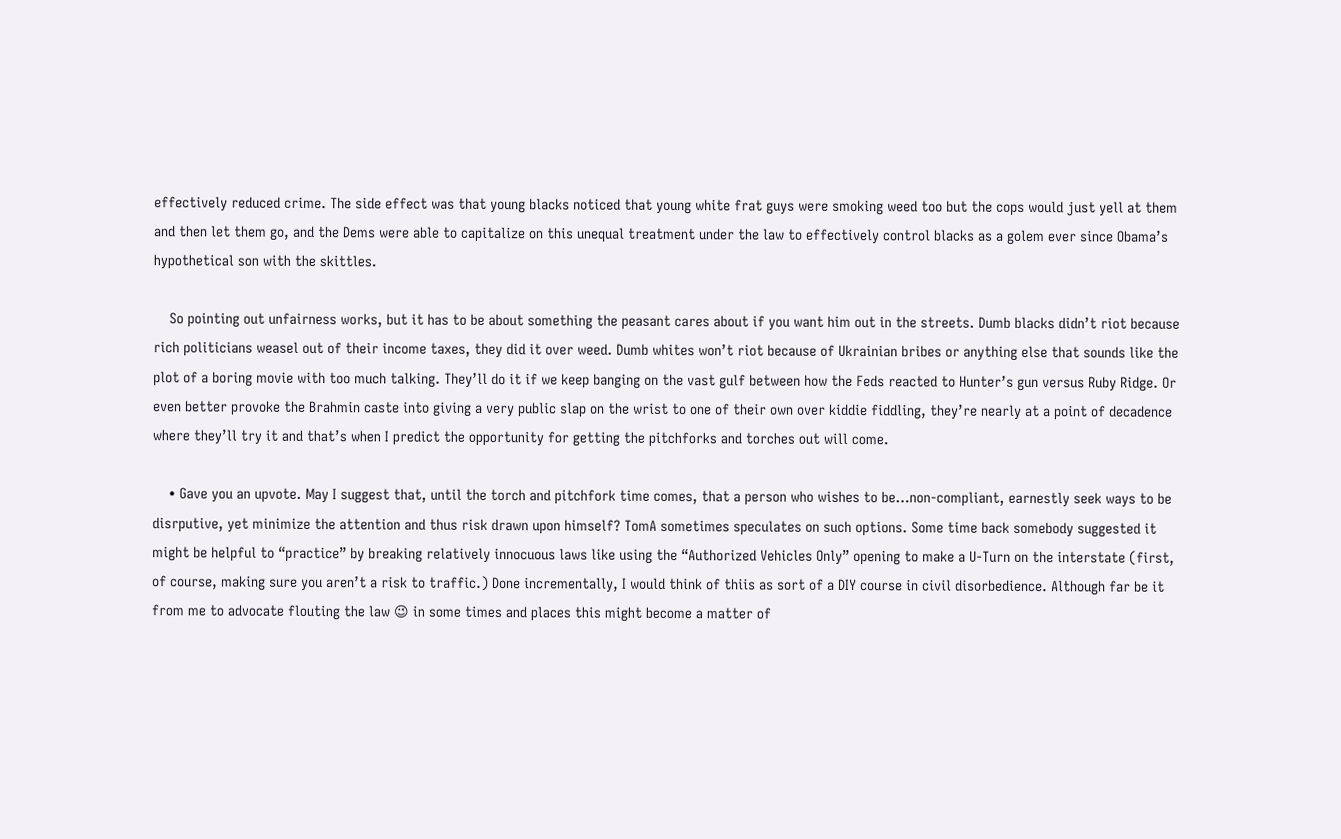effectively reduced crime. The side effect was that young blacks noticed that young white frat guys were smoking weed too but the cops would just yell at them and then let them go, and the Dems were able to capitalize on this unequal treatment under the law to effectively control blacks as a golem ever since Obama’s hypothetical son with the skittles.

    So pointing out unfairness works, but it has to be about something the peasant cares about if you want him out in the streets. Dumb blacks didn’t riot because rich politicians weasel out of their income taxes, they did it over weed. Dumb whites won’t riot because of Ukrainian bribes or anything else that sounds like the plot of a boring movie with too much talking. They’ll do it if we keep banging on the vast gulf between how the Feds reacted to Hunter’s gun versus Ruby Ridge. Or even better provoke the Brahmin caste into giving a very public slap on the wrist to one of their own over kiddie fiddling, they’re nearly at a point of decadence where they’ll try it and that’s when I predict the opportunity for getting the pitchforks and torches out will come.

    • Gave you an upvote. May I suggest that, until the torch and pitchfork time comes, that a person who wishes to be…non-compliant, earnestly seek ways to be disrputive, yet minimize the attention and thus risk drawn upon himself? TomA sometimes speculates on such options. Some time back somebody suggested it might be helpful to “practice” by breaking relatively innocuous laws like using the “Authorized Vehicles Only” opening to make a U-Turn on the interstate (first, of course, making sure you aren’t a risk to traffic.) Done incrementally, I would think of thiis as sort of a DIY course in civil disorbedience. Although far be it from me to advocate flouting the law 😉 in some times and places this might become a matter of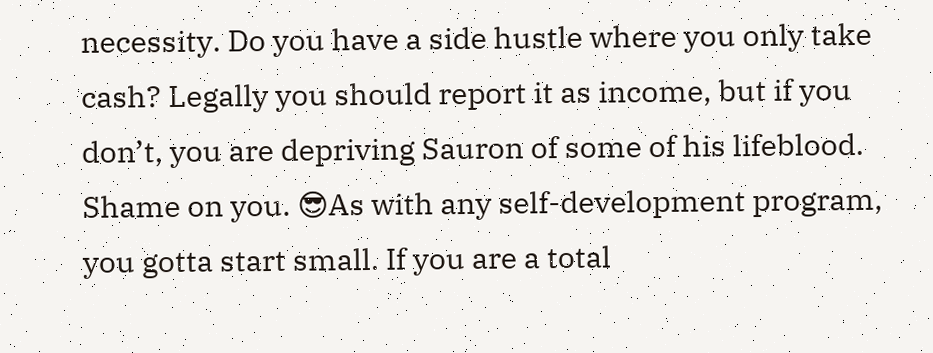necessity. Do you have a side hustle where you only take cash? Legally you should report it as income, but if you don’t, you are depriving Sauron of some of his lifeblood. Shame on you. 😎As with any self-development program, you gotta start small. If you are a total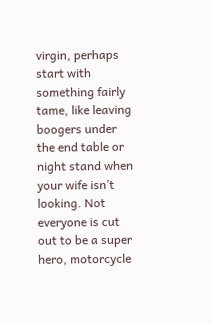virgin, perhaps start with something fairly tame, like leaving boogers under the end table or night stand when your wife isn’t looking. Not everyone is cut out to be a super hero, motorcycle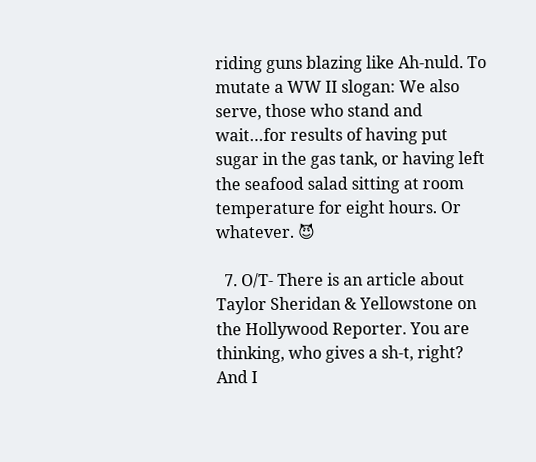riding guns blazing like Ah-nuld. To mutate a WW II slogan: We also serve, those who stand and wait…for results of having put sugar in the gas tank, or having left the seafood salad sitting at room temperature for eight hours. Or whatever. 😈

  7. O/T- There is an article about Taylor Sheridan & Yellowstone on the Hollywood Reporter. You are thinking, who gives a sh-t, right? And I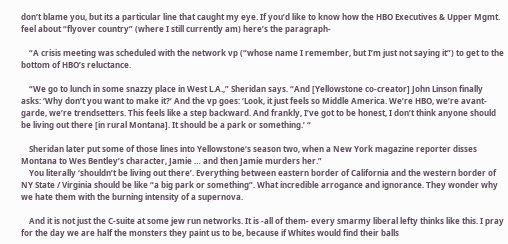don’t blame you, but its a particular line that caught my eye. If you’d like to know how the HBO Executives & Upper Mgmt. feel about “flyover country” (where I still currently am) here’s the paragraph-

    “A crisis meeting was scheduled with the network vp (“whose name I remember, but I’m just not saying it”) to get to the bottom of HBO’s reluctance.

    “We go to lunch in some snazzy place in West L.A.,” Sheridan says. “And [Yellowstone co-creator] John Linson finally asks: ‘Why don’t you want to make it?’ And the vp goes: ‘Look, it just feels so Middle America. We’re HBO, we’re avant-garde, we’re trendsetters. This feels like a step backward. And frankly, I’ve got to be honest, I don’t think anyone should be living out there [in rural Montana]. It should be a park or something.’ “

    Sheridan later put some of those lines into Yellowstone‘s season two, when a New York magazine reporter disses Montana to Wes Bentley’s character, Jamie … and then Jamie murders her.”
    You literally ‘shouldn’t be living out there’. Everything between eastern border of California and the western border of NY State / Virginia should be like “a big park or something”. What incredible arrogance and ignorance. They wonder why we hate them with the burning intensity of a supernova.

    And it is not just the C-suite at some jew run networks. It is -all of them- every smarmy liberal lefty thinks like this. I pray for the day we are half the monsters they paint us to be, because if Whites would find their balls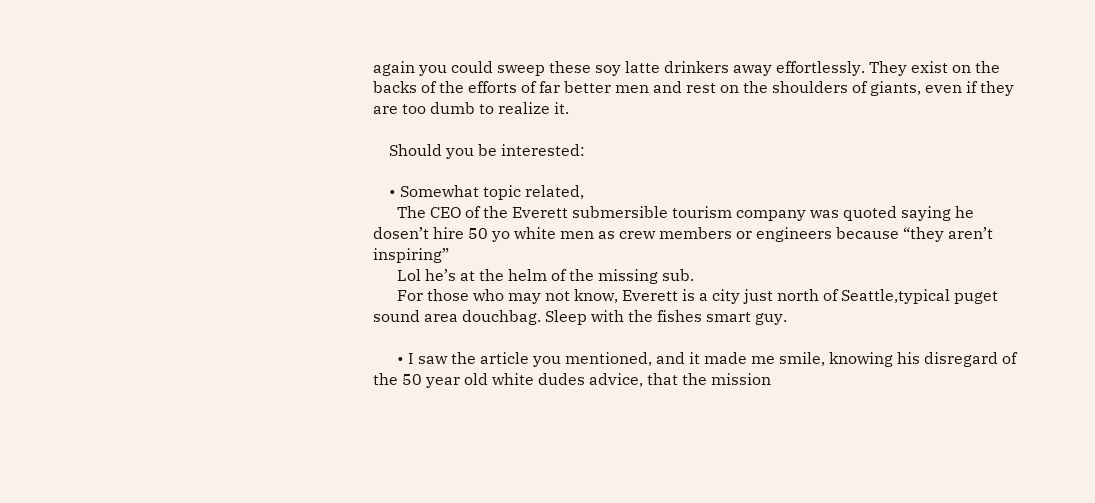again you could sweep these soy latte drinkers away effortlessly. They exist on the backs of the efforts of far better men and rest on the shoulders of giants, even if they are too dumb to realize it.

    Should you be interested:

    • Somewhat topic related,
      The CEO of the Everett submersible tourism company was quoted saying he dosen’t hire 50 yo white men as crew members or engineers because “they aren’t inspiring”
      Lol he’s at the helm of the missing sub.
      For those who may not know, Everett is a city just north of Seattle,typical puget sound area douchbag. Sleep with the fishes smart guy.

      • I saw the article you mentioned, and it made me smile, knowing his disregard of the 50 year old white dudes advice, that the mission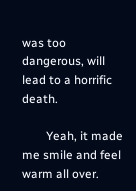was too dangerous, will lead to a horrific death.

        Yeah, it made me smile and feel warm all over.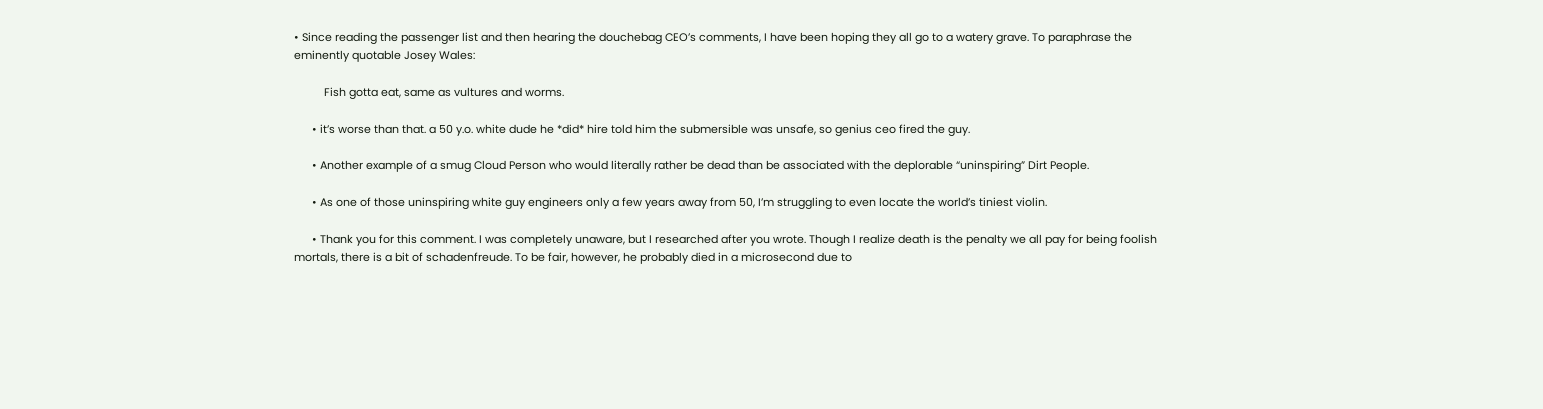• Since reading the passenger list and then hearing the douchebag CEO’s comments, I have been hoping they all go to a watery grave. To paraphrase the eminently quotable Josey Wales:

          Fish gotta eat, same as vultures and worms.

      • it’s worse than that. a 50 y.o. white dude he *did* hire told him the submersible was unsafe, so genius ceo fired the guy.

      • Another example of a smug Cloud Person who would literally rather be dead than be associated with the deplorable “uninspiring” Dirt People.

      • As one of those uninspiring white guy engineers only a few years away from 50, I’m struggling to even locate the world’s tiniest violin.

      • Thank you for this comment. I was completely unaware, but I researched after you wrote. Though I realize death is the penalty we all pay for being foolish mortals, there is a bit of schadenfreude. To be fair, however, he probably died in a microsecond due to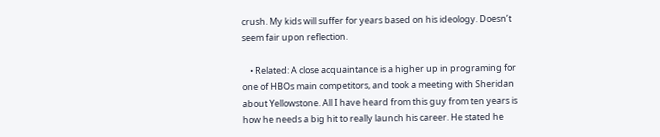crush. My kids will suffer for years based on his ideology. Doesn’t seem fair upon reflection.

    • Related: A close acquaintance is a higher up in programing for one of HBOs main competitors, and took a meeting with Sheridan about Yellowstone. All I have heard from this guy from ten years is how he needs a big hit to really launch his career. He stated he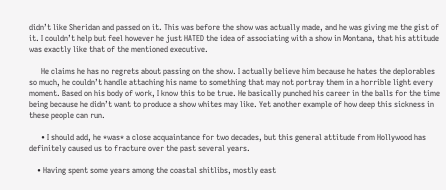didn’t like Sheridan and passed on it. This was before the show was actually made, and he was giving me the gist of it. I couldn’t help but feel however he just HATED the idea of associating with a show in Montana, that his attitude was exactly like that of the mentioned executive.

      He claims he has no regrets about passing on the show. I actually believe him because he hates the deplorables so much, he couldn’t handle attaching his name to something that may not portray them in a horrible light every moment. Based on his body of work, I know this to be true. He basically punched his career in the balls for the time being because he didn’t want to produce a show whites may like. Yet another example of how deep this sickness in these people can run.

      • I should add, he *was* a close acquaintance for two decades, but this general attitude from Hollywood has definitely caused us to fracture over the past several years.

    • Having spent some years among the coastal shitlibs, mostly east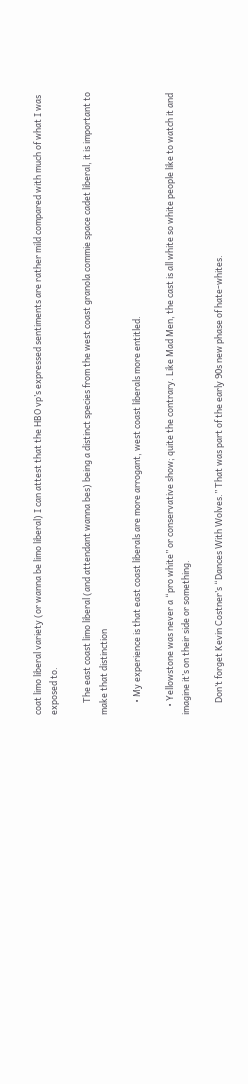coat limo liberal variety (or wanna be limo liberal) I can attest that the HBO vp’s expressed sentiments are rather mild compared with much of what I was exposed to.

      The east coast limo liberal (and attendant wanna bes) being a distinct species from the west coast granola commie space cadet liberal, it is important to make that distinction

      • My experience is that east coast liberals are more arrogant, west coast liberals more entitled.

    • Yellowstone was never a “pro white” or conservative show; quite the contrary. Like Mad Men, the cast is all white so white people like to watch it and imagine it’s on their side or something.

      Don’t forget Kevin Costner’s “Dances With Wolves.” That was part of the early 90s new phase of hate-whites.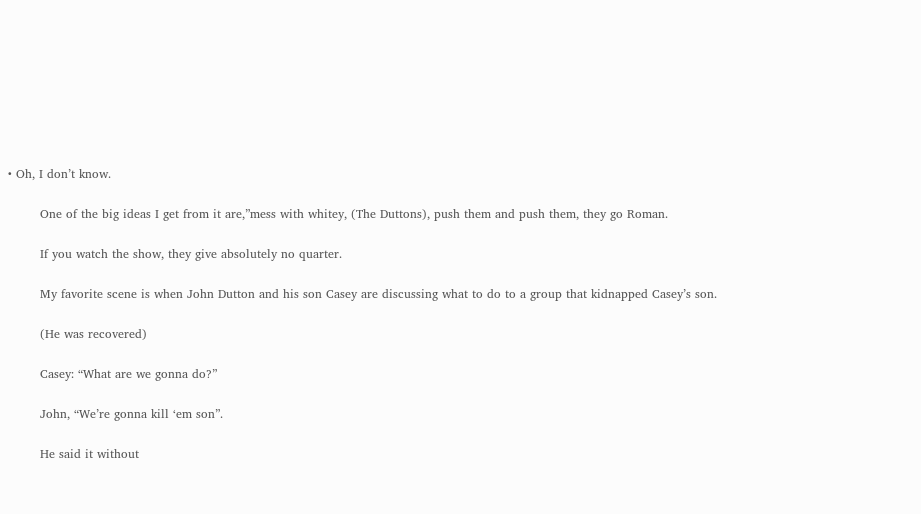• Oh, I don’t know.

        One of the big ideas I get from it are,”mess with whitey, (The Duttons), push them and push them, they go Roman.

        If you watch the show, they give absolutely no quarter.

        My favorite scene is when John Dutton and his son Casey are discussing what to do to a group that kidnapped Casey’s son.

        (He was recovered)

        Casey: “What are we gonna do?”

        John, “We’re gonna kill ‘em son”.

        He said it without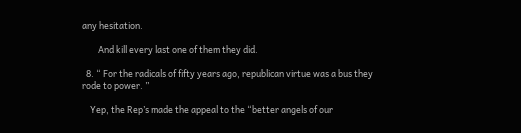any hesitation.

        And kill every last one of them they did.

  8. “ For the radicals of fifty years ago, republican virtue was a bus they rode to power. ”

    Yep, the Rep’s made the appeal to the “better angels of our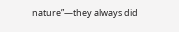nature”—they always did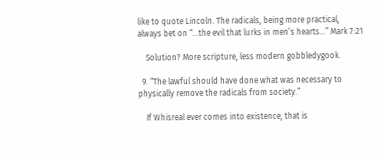like to quote Lincoln. The radicals, being more practical, always bet on “…the evil that lurks in men’s hearts…” Mark 7:21

    Solution? More scripture, less modern gobbledygook.

  9. “The lawful should have done what was necessary to physically remove the radicals from society.”

    If Whisreal ever comes into existence, that is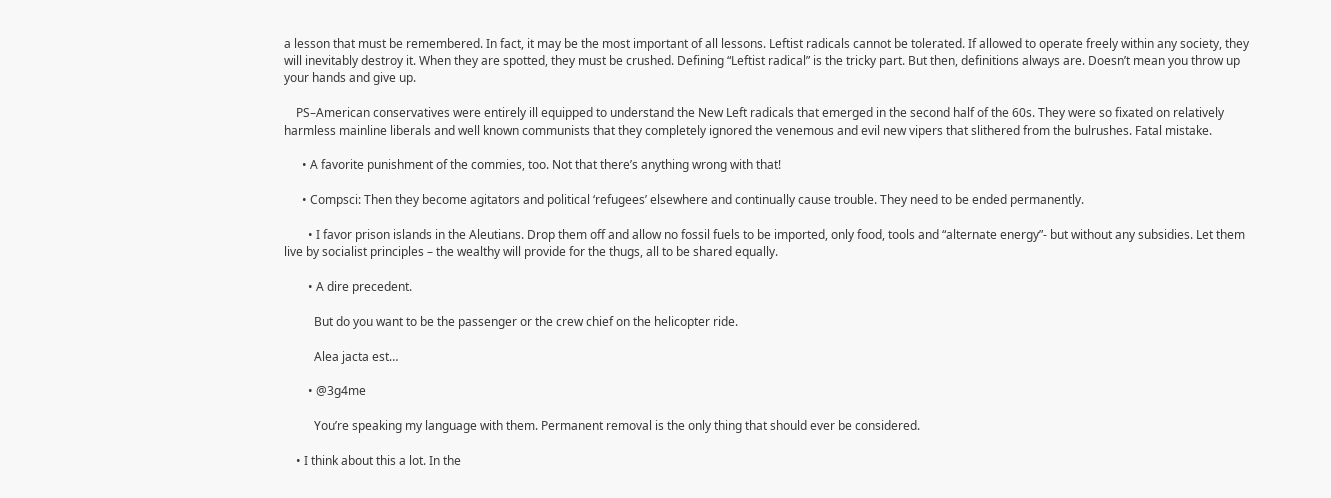a lesson that must be remembered. In fact, it may be the most important of all lessons. Leftist radicals cannot be tolerated. If allowed to operate freely within any society, they will inevitably destroy it. When they are spotted, they must be crushed. Defining “Leftist radical” is the tricky part. But then, definitions always are. Doesn’t mean you throw up your hands and give up.

    PS–American conservatives were entirely ill equipped to understand the New Left radicals that emerged in the second half of the 60s. They were so fixated on relatively harmless mainline liberals and well known communists that they completely ignored the venemous and evil new vipers that slithered from the bulrushes. Fatal mistake.

      • A favorite punishment of the commies, too. Not that there’s anything wrong with that!

      • Compsci: Then they become agitators and political ‘refugees’ elsewhere and continually cause trouble. They need to be ended permanently.

        • I favor prison islands in the Aleutians. Drop them off and allow no fossil fuels to be imported, only food, tools and “alternate energy”- but without any subsidies. Let them live by socialist principles – the wealthy will provide for the thugs, all to be shared equally.

        • A dire precedent.

          But do you want to be the passenger or the crew chief on the helicopter ride.

          Alea jacta est…

        • @3g4me

          You’re speaking my language with them. Permanent removal is the only thing that should ever be considered.

    • I think about this a lot. In the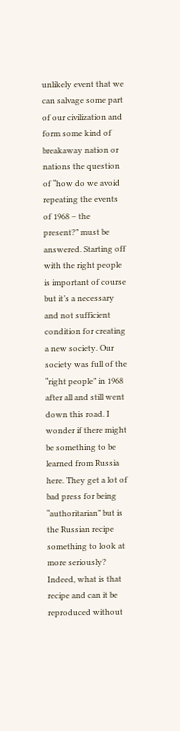unlikely event that we can salvage some part of our civilization and form some kind of breakaway nation or nations the question of “how do we avoid repeating the events of 1968 – the present?” must be answered. Starting off with the right people is important of course but it’s a necessary and not sufficient condition for creating a new society. Our society was full of the “right people” in 1968 after all and still went down this road. I wonder if there might be something to be learned from Russia here. They get a lot of bad press for being “authoritarian” but is the Russian recipe something to look at more seriously? Indeed, what is that recipe and can it be reproduced without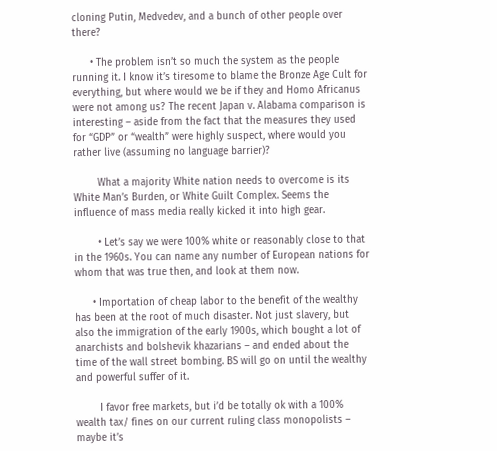cloning Putin, Medvedev, and a bunch of other people over there?

      • The problem isn’t so much the system as the people running it. I know it’s tiresome to blame the Bronze Age Cult for everything, but where would we be if they and Homo Africanus were not among us? The recent Japan v. Alabama comparison is interesting – aside from the fact that the measures they used for “GDP” or “wealth” were highly suspect, where would you rather live (assuming no language barrier)?

        What a majority White nation needs to overcome is its White Man’s Burden, or White Guilt Complex. Seems the influence of mass media really kicked it into high gear.

        • Let’s say we were 100% white or reasonably close to that in the 1960s. You can name any number of European nations for whom that was true then, and look at them now.

      • Importation of cheap labor to the benefit of the wealthy has been at the root of much disaster. Not just slavery, but also the immigration of the early 1900s, which bought a lot of anarchists and bolshevik khazarians – and ended about the time of the wall street bombing. BS will go on until the wealthy and powerful suffer of it.

        I favor free markets, but i’d be totally ok with a 100% wealth tax/ fines on our current ruling class monopolists – maybe it’s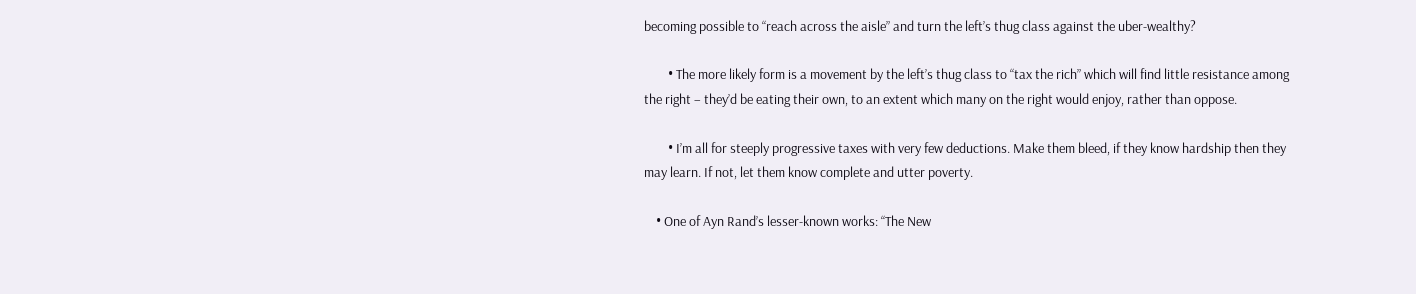becoming possible to “reach across the aisle” and turn the left’s thug class against the uber-wealthy?

        • The more likely form is a movement by the left’s thug class to “tax the rich” which will find little resistance among the right – they’d be eating their own, to an extent which many on the right would enjoy, rather than oppose.

        • I’m all for steeply progressive taxes with very few deductions. Make them bleed, if they know hardship then they may learn. If not, let them know complete and utter poverty.

    • One of Ayn Rand’s lesser-known works: “The New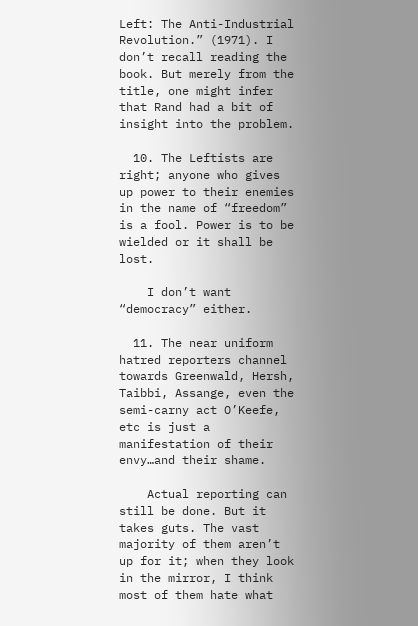Left: The Anti-Industrial Revolution.” (1971). I don’t recall reading the book. But merely from the title, one might infer that Rand had a bit of insight into the problem.

  10. The Leftists are right; anyone who gives up power to their enemies in the name of “freedom” is a fool. Power is to be wielded or it shall be lost.

    I don’t want “democracy” either.

  11. The near uniform hatred reporters channel towards Greenwald, Hersh, Taibbi, Assange, even the semi-carny act O’Keefe, etc is just a manifestation of their envy…and their shame.

    Actual reporting can still be done. But it takes guts. The vast majority of them aren’t up for it; when they look in the mirror, I think most of them hate what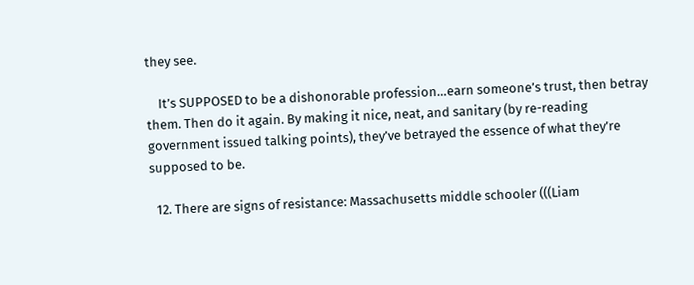they see.

    It’s SUPPOSED to be a dishonorable profession…earn someone’s trust, then betray them. Then do it again. By making it nice, neat, and sanitary (by re-reading government issued talking points), they’ve betrayed the essence of what they’re supposed to be.

  12. There are signs of resistance: Massachusetts middle schooler (((Liam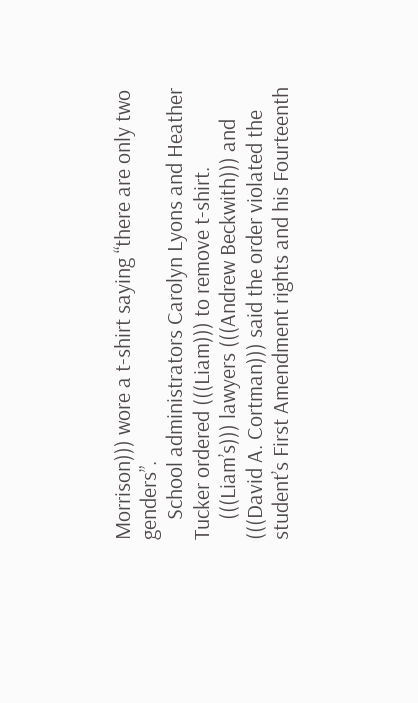Morrison))) wore a t-shirt saying “there are only two genders”.
    School administrators Carolyn Lyons and Heather Tucker ordered (((Liam))) to remove t-shirt.
    (((Liam’s))) lawyers (((Andrew Beckwith))) and (((David A. Cortman))) said the order violated the student’s First Amendment rights and his Fourteenth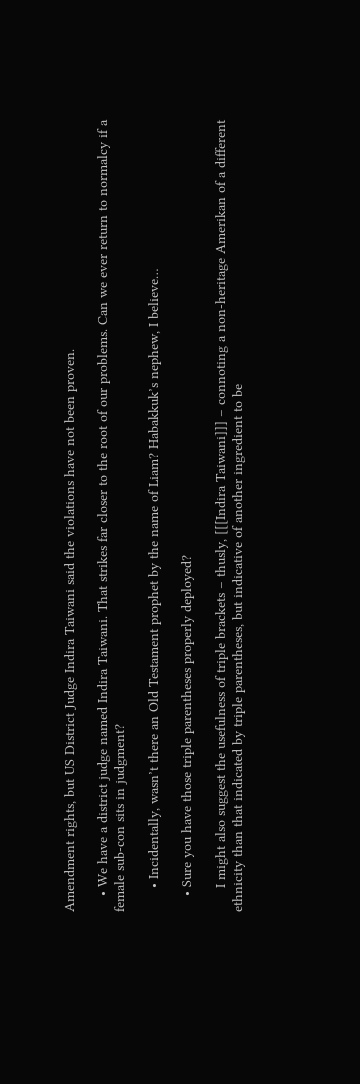Amendment rights, but US District Judge Indira Taiwani said the violations have not been proven.

    • We have a district judge named Indira Taiwani. That strikes far closer to the root of our problems. Can we ever return to normalcy if a female sub-con sits in judgment?

      • Incidentally, wasn’t there an Old Testament prophet by the name of Liam? Habakkuk’s nephew, I believe…

    • Sure you have those triple parentheses properly deployed?

      I might also suggest the usefulness of triple brackets – thusly, [[[Indira Taiwani]]] – connoting a non-heritage Amerikan of a different ethnicity than that indicated by triple parentheses, but indicative of another ingredient to be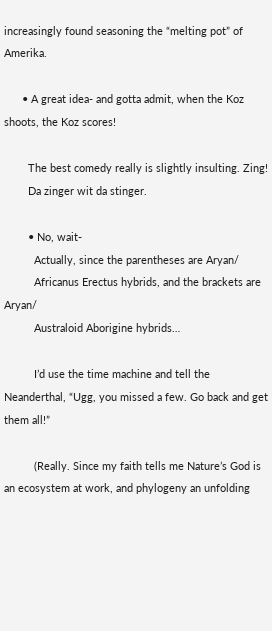increasingly found seasoning the “melting pot” of Amerika.

      • A great idea- and gotta admit, when the Koz shoots, the Koz scores!

        The best comedy really is slightly insulting. Zing!
        Da zinger wit da stinger.

        • No, wait-
          Actually, since the parentheses are Aryan/
          Africanus Erectus hybrids, and the brackets are Aryan/
          Australoid Aborigine hybrids…

          I’d use the time machine and tell the Neanderthal, “Ugg, you missed a few. Go back and get them all!”

          (Really. Since my faith tells me Nature’s God is an ecosystem at work, and phylogeny an unfolding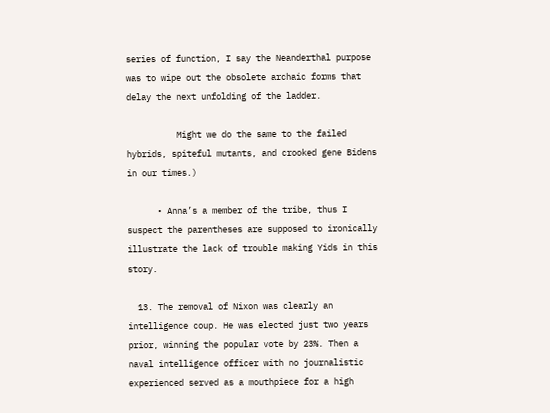series of function, I say the Neanderthal purpose was to wipe out the obsolete archaic forms that delay the next unfolding of the ladder.

          Might we do the same to the failed hybrids, spiteful mutants, and crooked gene Bidens in our times.)

      • Anna’s a member of the tribe, thus I suspect the parentheses are supposed to ironically illustrate the lack of trouble making Yids in this story.

  13. The removal of Nixon was clearly an intelligence coup. He was elected just two years prior, winning the popular vote by 23%. Then a naval intelligence officer with no journalistic experienced served as a mouthpiece for a high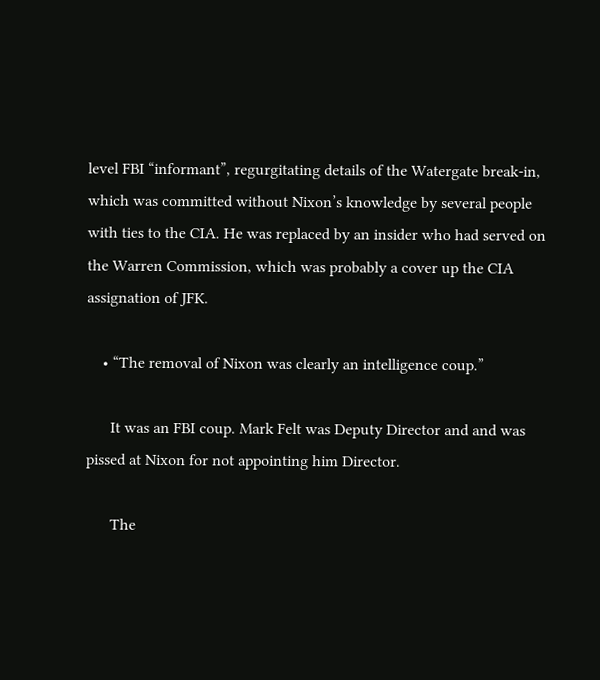level FBI “informant”, regurgitating details of the Watergate break-in, which was committed without Nixon’s knowledge by several people with ties to the CIA. He was replaced by an insider who had served on the Warren Commission, which was probably a cover up the CIA assignation of JFK.

    • “The removal of Nixon was clearly an intelligence coup.”

      It was an FBI coup. Mark Felt was Deputy Director and and was pissed at Nixon for not appointing him Director.

      The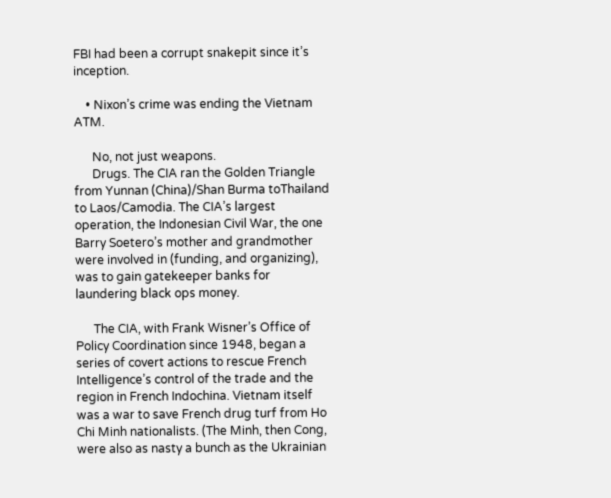FBI had been a corrupt snakepit since it’s inception.

    • Nixon’s crime was ending the Vietnam ATM.

      No, not just weapons.
      Drugs. The CIA ran the Golden Triangle from Yunnan (China)/Shan Burma toThailand to Laos/Camodia. The CIA’s largest operation, the Indonesian Civil War, the one Barry Soetero’s mother and grandmother were involved in (funding, and organizing), was to gain gatekeeper banks for laundering black ops money.

      The CIA, with Frank Wisner’s Office of Policy Coordination since 1948, began a series of covert actions to rescue French Intelligence’s control of the trade and the region in French Indochina. Vietnam itself was a war to save French drug turf from Ho Chi Minh nationalists. (The Minh, then Cong, were also as nasty a bunch as the Ukrainian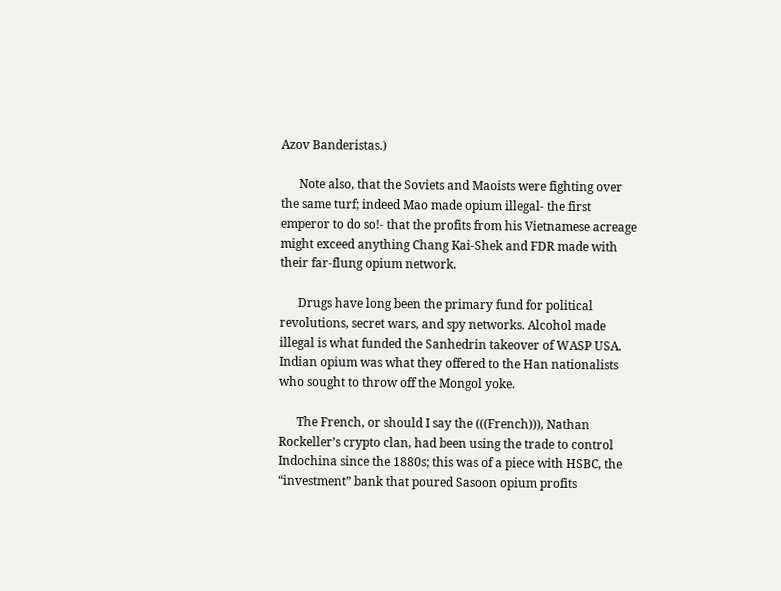Azov Banderistas.)

      Note also, that the Soviets and Maoists were fighting over the same turf; indeed Mao made opium illegal- the first emperor to do so!- that the profits from his Vietnamese acreage might exceed anything Chang Kai-Shek and FDR made with their far-flung opium network.

      Drugs have long been the primary fund for political revolutions, secret wars, and spy networks. Alcohol made illegal is what funded the Sanhedrin takeover of WASP USA. Indian opium was what they offered to the Han nationalists who sought to throw off the Mongol yoke.

      The French, or should I say the (((French))), Nathan Rockeller’s crypto clan, had been using the trade to control Indochina since the 1880s; this was of a piece with HSBC, the “investment” bank that poured Sasoon opium profits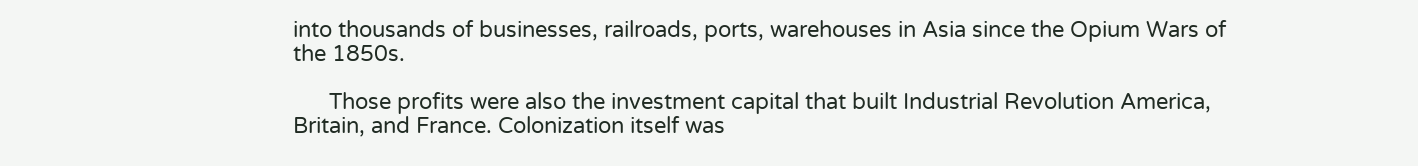into thousands of businesses, railroads, ports, warehouses in Asia since the Opium Wars of the 1850s.

      Those profits were also the investment capital that built Industrial Revolution America, Britain, and France. Colonization itself was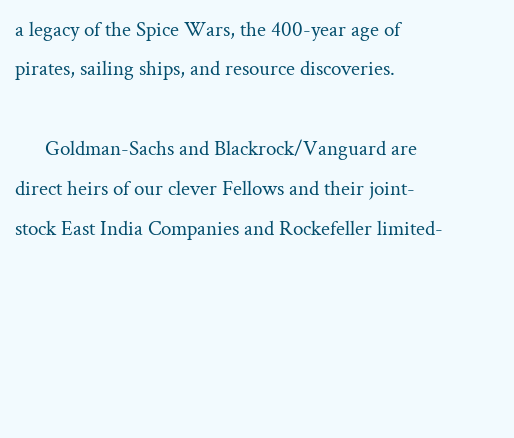a legacy of the Spice Wars, the 400-year age of pirates, sailing ships, and resource discoveries.

      Goldman-Sachs and Blackrock/Vanguard are direct heirs of our clever Fellows and their joint-stock East India Companies and Rockefeller limited-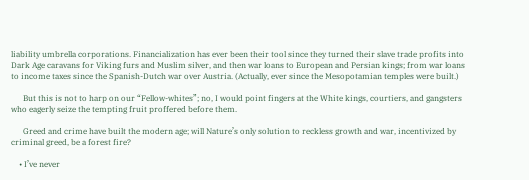liability umbrella corporations. Financialization has ever been their tool since they turned their slave trade profits into Dark Age caravans for Viking furs and Muslim silver, and then war loans to European and Persian kings; from war loans to income taxes since the Spanish-Dutch war over Austria. (Actually, ever since the Mesopotamian temples were built.)

      But this is not to harp on our “Fellow-whites”; no, I would point fingers at the White kings, courtiers, and gangsters who eagerly seize the tempting fruit proffered before them.

      Greed and crime have built the modern age; will Nature’s only solution to reckless growth and war, incentivized by criminal greed, be a forest fire?

    • I’ve never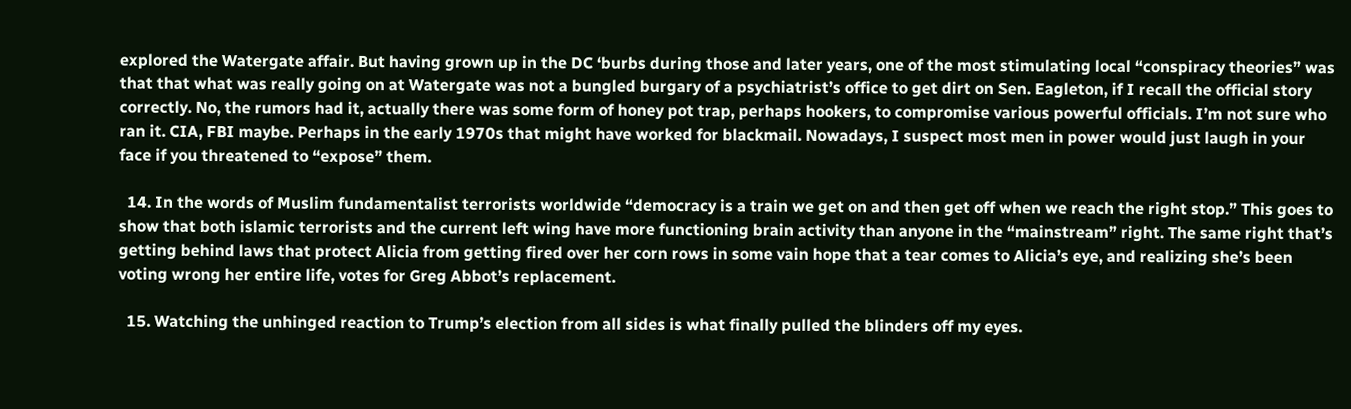explored the Watergate affair. But having grown up in the DC ‘burbs during those and later years, one of the most stimulating local “conspiracy theories” was that that what was really going on at Watergate was not a bungled burgary of a psychiatrist’s office to get dirt on Sen. Eagleton, if I recall the official story correctly. No, the rumors had it, actually there was some form of honey pot trap, perhaps hookers, to compromise various powerful officials. I’m not sure who ran it. CIA, FBI maybe. Perhaps in the early 1970s that might have worked for blackmail. Nowadays, I suspect most men in power would just laugh in your face if you threatened to “expose” them.

  14. In the words of Muslim fundamentalist terrorists worldwide “democracy is a train we get on and then get off when we reach the right stop.” This goes to show that both islamic terrorists and the current left wing have more functioning brain activity than anyone in the “mainstream” right. The same right that’s getting behind laws that protect Alicia from getting fired over her corn rows in some vain hope that a tear comes to Alicia’s eye, and realizing she’s been voting wrong her entire life, votes for Greg Abbot’s replacement.

  15. Watching the unhinged reaction to Trump’s election from all sides is what finally pulled the blinders off my eyes.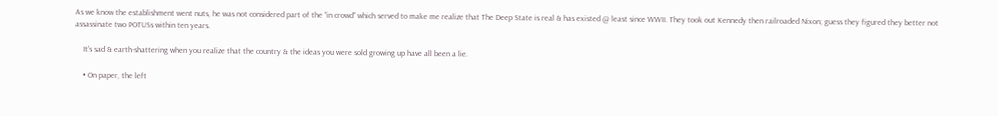As we know the establishment went nuts, he was not considered part of the “in crowd” which served to make me realize that The Deep State is real & has existed @ least since WWII. They took out Kennedy then railroaded Nixon; guess they figured they better not assassinate two POTUSs within ten years.

    It’s sad & earth-shattering when you realize that the country & the ideas you were sold growing up have all been a lie.

    • On paper, the left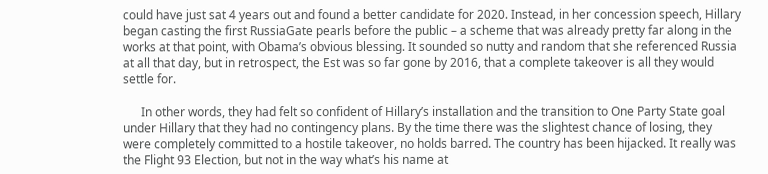could have just sat 4 years out and found a better candidate for 2020. Instead, in her concession speech, Hillary began casting the first RussiaGate pearls before the public – a scheme that was already pretty far along in the works at that point, with Obama’s obvious blessing. It sounded so nutty and random that she referenced Russia at all that day, but in retrospect, the Est was so far gone by 2016, that a complete takeover is all they would settle for.

      In other words, they had felt so confident of Hillary’s installation and the transition to One Party State goal under Hillary that they had no contingency plans. By the time there was the slightest chance of losing, they were completely committed to a hostile takeover, no holds barred. The country has been hijacked. It really was the Flight 93 Election, but not in the way what’s his name at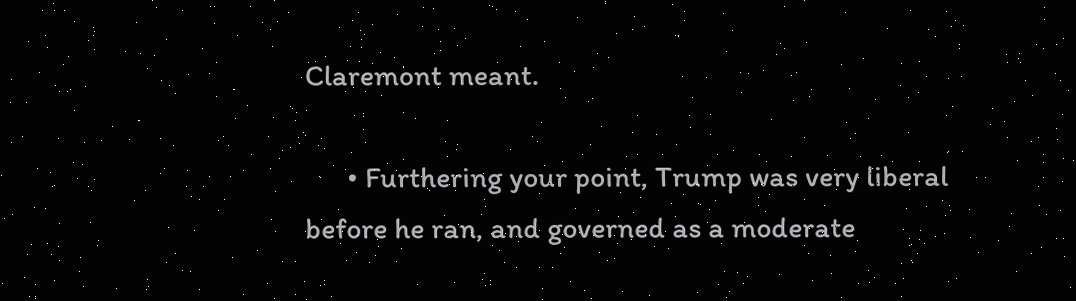Claremont meant.

      • Furthering your point, Trump was very liberal before he ran, and governed as a moderate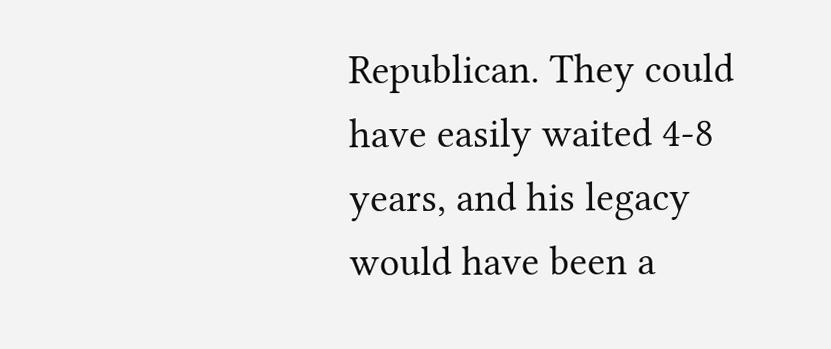Republican. They could have easily waited 4-8 years, and his legacy would have been a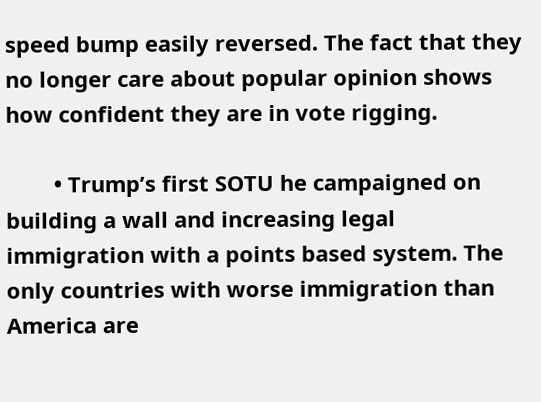speed bump easily reversed. The fact that they no longer care about popular opinion shows how confident they are in vote rigging.

        • Trump’s first SOTU he campaigned on building a wall and increasing legal immigration with a points based system. The only countries with worse immigration than America are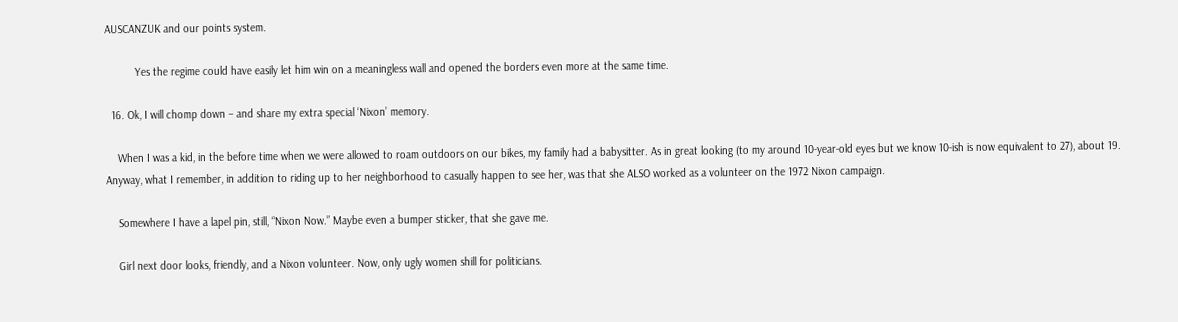AUSCANZUK and our points system.

          Yes the regime could have easily let him win on a meaningless wall and opened the borders even more at the same time.

  16. Ok, I will chomp down – and share my extra special ‘Nixon’ memory.

    When I was a kid, in the before time when we were allowed to roam outdoors on our bikes, my family had a babysitter. As in great looking (to my around 10-year-old eyes but we know 10-ish is now equivalent to 27), about 19. Anyway, what I remember, in addition to riding up to her neighborhood to casually happen to see her, was that she ALSO worked as a volunteer on the 1972 Nixon campaign.

    Somewhere I have a lapel pin, still, “Nixon Now.” Maybe even a bumper sticker, that she gave me.

    Girl next door looks, friendly, and a Nixon volunteer. Now, only ugly women shill for politicians.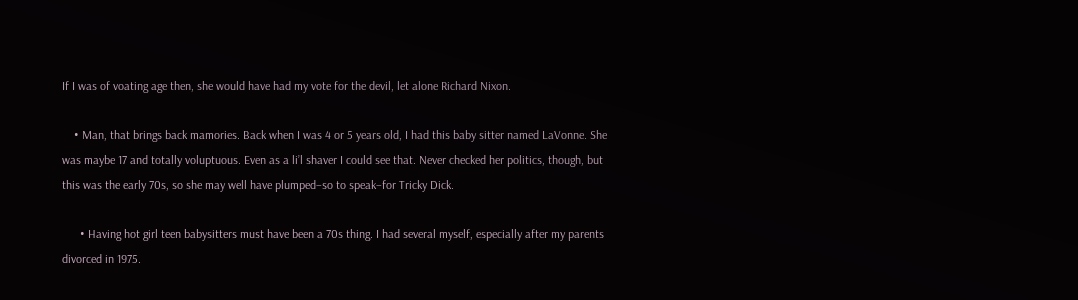If I was of voating age then, she would have had my vote for the devil, let alone Richard Nixon.

    • Man, that brings back mamories. Back when I was 4 or 5 years old, I had this baby sitter named LaVonne. She was maybe 17 and totally voluptuous. Even as a li’l shaver I could see that. Never checked her politics, though, but this was the early 70s, so she may well have plumped–so to speak–for Tricky Dick.

      • Having hot girl teen babysitters must have been a 70s thing. I had several myself, especially after my parents divorced in 1975.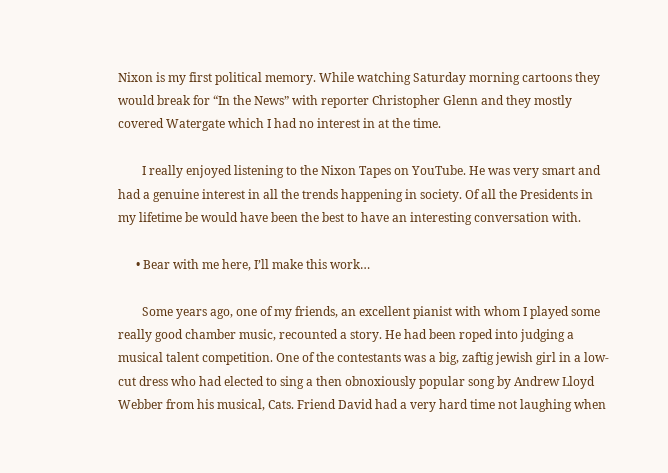Nixon is my first political memory. While watching Saturday morning cartoons they would break for “In the News” with reporter Christopher Glenn and they mostly covered Watergate which I had no interest in at the time.

        I really enjoyed listening to the Nixon Tapes on YouTube. He was very smart and had a genuine interest in all the trends happening in society. Of all the Presidents in my lifetime be would have been the best to have an interesting conversation with.

      • Bear with me here, I’ll make this work…

        Some years ago, one of my friends, an excellent pianist with whom I played some really good chamber music, recounted a story. He had been roped into judging a musical talent competition. One of the contestants was a big, zaftig jewish girl in a low-cut dress who had elected to sing a then obnoxiously popular song by Andrew Lloyd Webber from his musical, Cats. Friend David had a very hard time not laughing when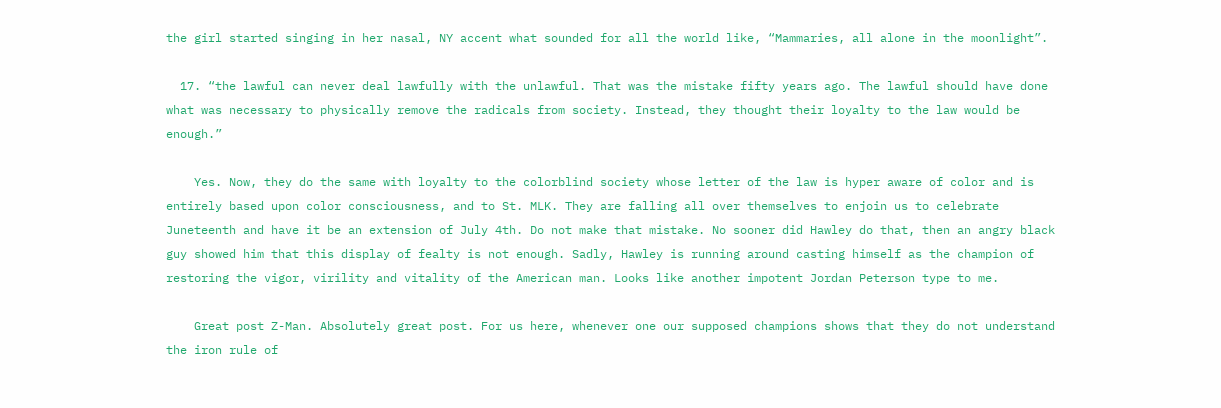the girl started singing in her nasal, NY accent what sounded for all the world like, “Mammaries, all alone in the moonlight”.

  17. “the lawful can never deal lawfully with the unlawful. That was the mistake fifty years ago. The lawful should have done what was necessary to physically remove the radicals from society. Instead, they thought their loyalty to the law would be enough.”

    Yes. Now, they do the same with loyalty to the colorblind society whose letter of the law is hyper aware of color and is entirely based upon color consciousness, and to St. MLK. They are falling all over themselves to enjoin us to celebrate Juneteenth and have it be an extension of July 4th. Do not make that mistake. No sooner did Hawley do that, then an angry black guy showed him that this display of fealty is not enough. Sadly, Hawley is running around casting himself as the champion of restoring the vigor, virility and vitality of the American man. Looks like another impotent Jordan Peterson type to me.

    Great post Z-Man. Absolutely great post. For us here, whenever one our supposed champions shows that they do not understand the iron rule of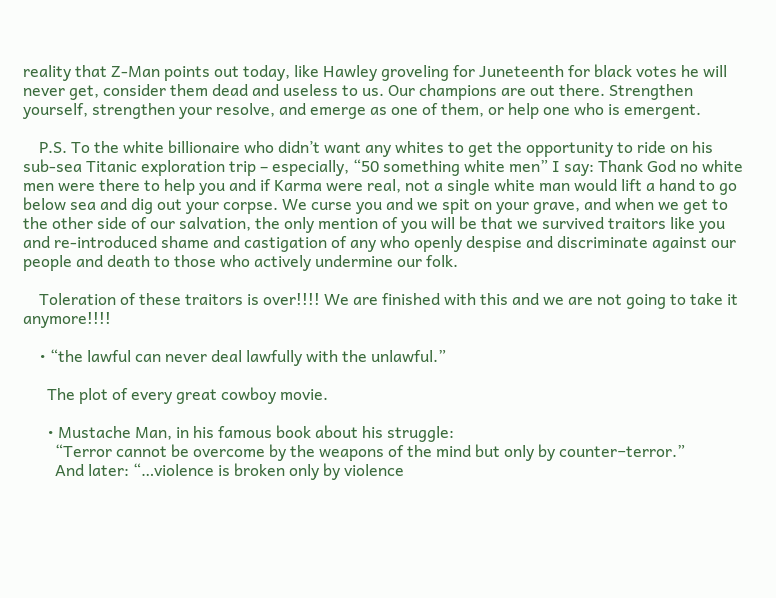reality that Z-Man points out today, like Hawley groveling for Juneteenth for black votes he will never get, consider them dead and useless to us. Our champions are out there. Strengthen yourself, strengthen your resolve, and emerge as one of them, or help one who is emergent.

    P.S. To the white billionaire who didn’t want any whites to get the opportunity to ride on his sub-sea Titanic exploration trip – especially, “50 something white men” I say: Thank God no white men were there to help you and if Karma were real, not a single white man would lift a hand to go below sea and dig out your corpse. We curse you and we spit on your grave, and when we get to the other side of our salvation, the only mention of you will be that we survived traitors like you and re-introduced shame and castigation of any who openly despise and discriminate against our people and death to those who actively undermine our folk.

    Toleration of these traitors is over!!!! We are finished with this and we are not going to take it anymore!!!!

    • “the lawful can never deal lawfully with the unlawful.”

      The plot of every great cowboy movie.

      • Mustache Man, in his famous book about his struggle:
        “Terror cannot be overcome by the weapons of the mind but only by counter−terror.”
        And later: “…violence is broken only by violence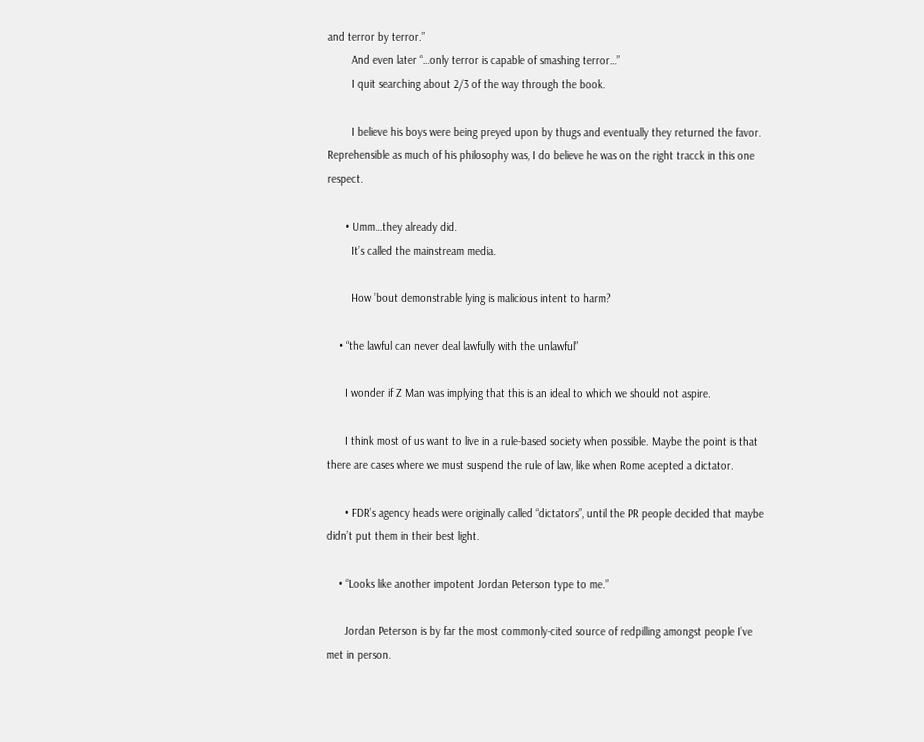and terror by terror.”
        And even later “…only terror is capable of smashing terror…”
        I quit searching about 2/3 of the way through the book.

        I believe his boys were being preyed upon by thugs and eventually they returned the favor. Reprehensible as much of his philosophy was, I do believe he was on the right tracck in this one respect.

      • Umm…they already did.
        It’s called the mainstream media.

        How ’bout demonstrable lying is malicious intent to harm?

    • “the lawful can never deal lawfully with the unlawful”

      I wonder if Z Man was implying that this is an ideal to which we should not aspire.

      I think most of us want to live in a rule-based society when possible. Maybe the point is that there are cases where we must suspend the rule of law, like when Rome acepted a dictator.

      • FDR’s agency heads were originally called “dictators”, until the PR people decided that maybe didn’t put them in their best light.

    • “Looks like another impotent Jordan Peterson type to me.”

      Jordan Peterson is by far the most commonly-cited source of redpilling amongst people I’ve met in person.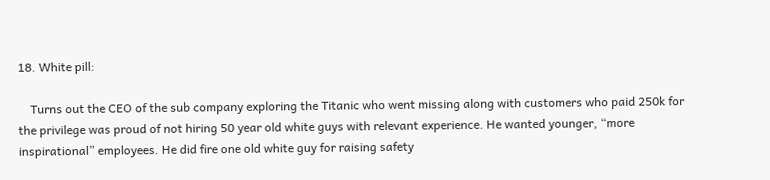18. White pill:

    Turns out the CEO of the sub company exploring the Titanic who went missing along with customers who paid 250k for the privilege was proud of not hiring 50 year old white guys with relevant experience. He wanted younger, “more inspirational” employees. He did fire one old white guy for raising safety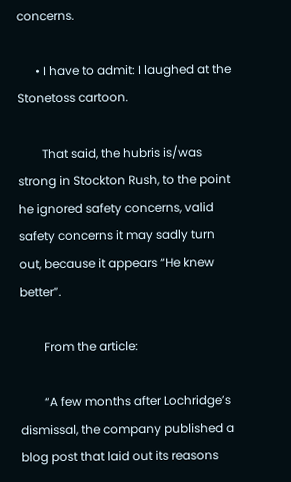concerns.

      • I have to admit: I laughed at the Stonetoss cartoon.

        That said, the hubris is/was strong in Stockton Rush, to the point he ignored safety concerns, valid safety concerns it may sadly turn out, because it appears “He knew better”.

        From the article:

        “A few months after Lochridge’s dismissal, the company published a blog post that laid out its reasons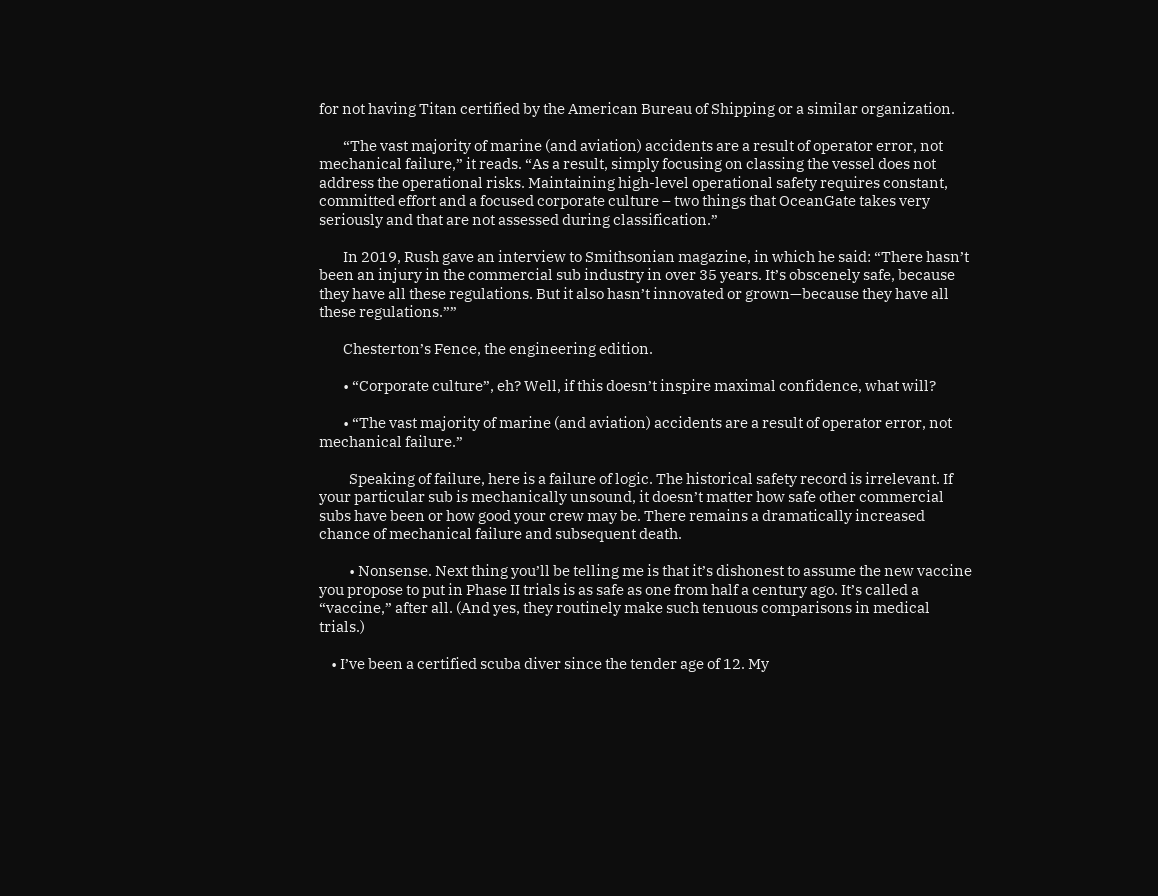for not having Titan certified by the American Bureau of Shipping or a similar organization.

        “The vast majority of marine (and aviation) accidents are a result of operator error, not mechanical failure,” it reads. “As a result, simply focusing on classing the vessel does not address the operational risks. Maintaining high-level operational safety requires constant, committed effort and a focused corporate culture – two things that OceanGate takes very seriously and that are not assessed during classification.”

        In 2019, Rush gave an interview to Smithsonian magazine, in which he said: “There hasn’t been an injury in the commercial sub industry in over 35 years. It’s obscenely safe, because they have all these regulations. But it also hasn’t innovated or grown—because they have all these regulations.””

        Chesterton’s Fence, the engineering edition.

        • “Corporate culture”, eh? Well, if this doesn’t inspire maximal confidence, what will?

        • “The vast majority of marine (and aviation) accidents are a result of operator error, not mechanical failure.”

          Speaking of failure, here is a failure of logic. The historical safety record is irrelevant. If your particular sub is mechanically unsound, it doesn’t matter how safe other commercial subs have been or how good your crew may be. There remains a dramatically increased chance of mechanical failure and subsequent death.

          • Nonsense. Next thing you’ll be telling me is that it’s dishonest to assume the new vaccine you propose to put in Phase II trials is as safe as one from half a century ago. It’s called a “vaccine,” after all. (And yes, they routinely make such tenuous comparisons in medical trials.)

    • I’ve been a certified scuba diver since the tender age of 12. My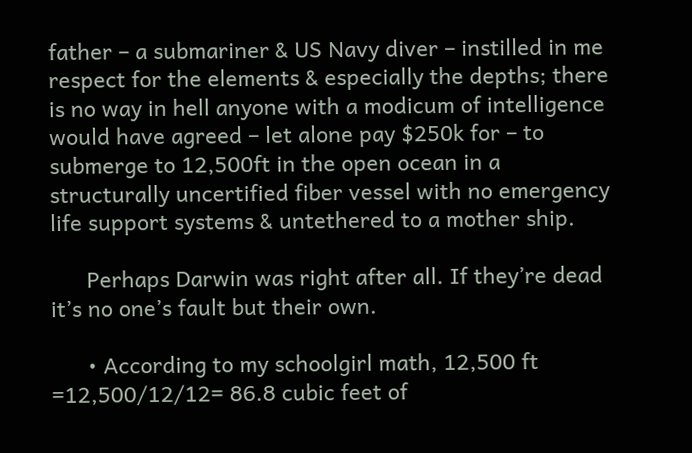father – a submariner & US Navy diver – instilled in me respect for the elements & especially the depths; there is no way in hell anyone with a modicum of intelligence would have agreed – let alone pay $250k for – to submerge to 12,500ft in the open ocean in a structurally uncertified fiber vessel with no emergency life support systems & untethered to a mother ship.

      Perhaps Darwin was right after all. If they’re dead it’s no one’s fault but their own.

      • According to my schoolgirl math, 12,500 ft =12,500/12/12= 86.8 cubic feet of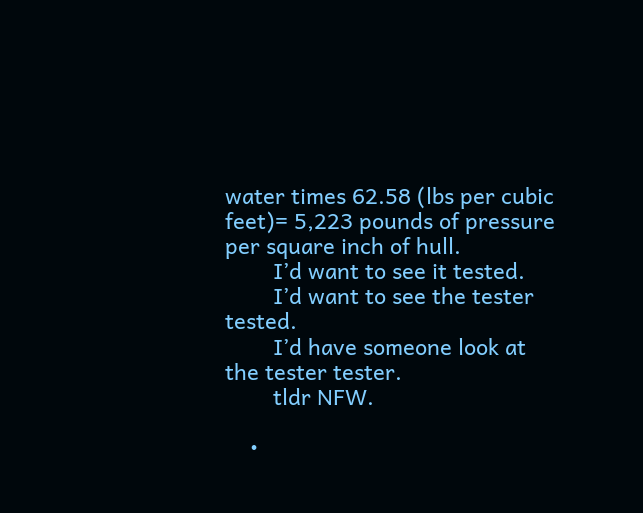water times 62.58 (lbs per cubic feet)= 5,223 pounds of pressure per square inch of hull.
        I’d want to see it tested.
        I’d want to see the tester tested.
        I’d have someone look at the tester tester.
        tldr NFW.

    •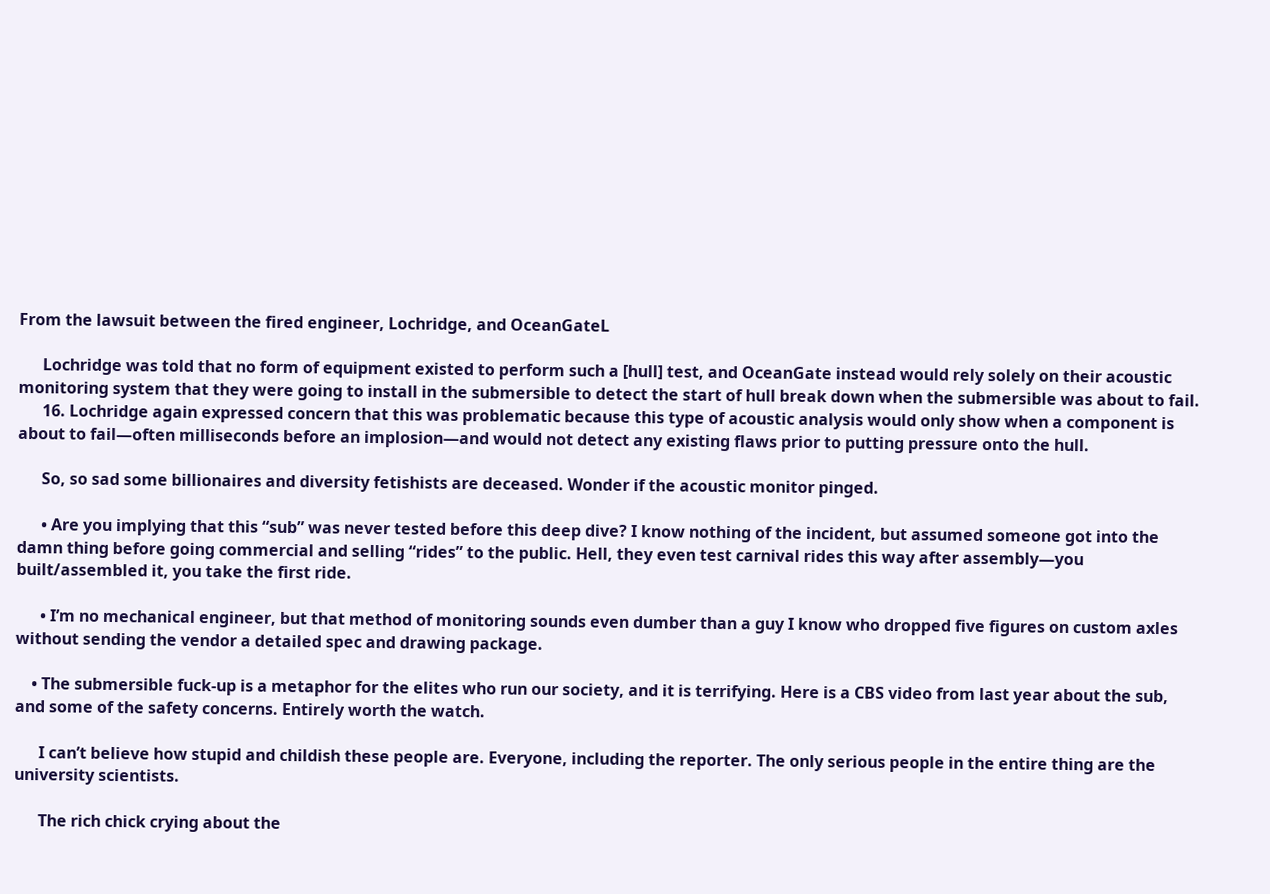From the lawsuit between the fired engineer, Lochridge, and OceanGateL

      Lochridge was told that no form of equipment existed to perform such a [hull] test, and OceanGate instead would rely solely on their acoustic monitoring system that they were going to install in the submersible to detect the start of hull break down when the submersible was about to fail.
      16. Lochridge again expressed concern that this was problematic because this type of acoustic analysis would only show when a component is about to fail—often milliseconds before an implosion—and would not detect any existing flaws prior to putting pressure onto the hull.

      So, so sad some billionaires and diversity fetishists are deceased. Wonder if the acoustic monitor pinged.

      • Are you implying that this “sub” was never tested before this deep dive? I know nothing of the incident, but assumed someone got into the damn thing before going commercial and selling “rides” to the public. Hell, they even test carnival rides this way after assembly—you built/assembled it, you take the first ride.

      • I’m no mechanical engineer, but that method of monitoring sounds even dumber than a guy I know who dropped five figures on custom axles without sending the vendor a detailed spec and drawing package.

    • The submersible fuck-up is a metaphor for the elites who run our society, and it is terrifying. Here is a CBS video from last year about the sub, and some of the safety concerns. Entirely worth the watch.

      I can’t believe how stupid and childish these people are. Everyone, including the reporter. The only serious people in the entire thing are the university scientists.

      The rich chick crying about the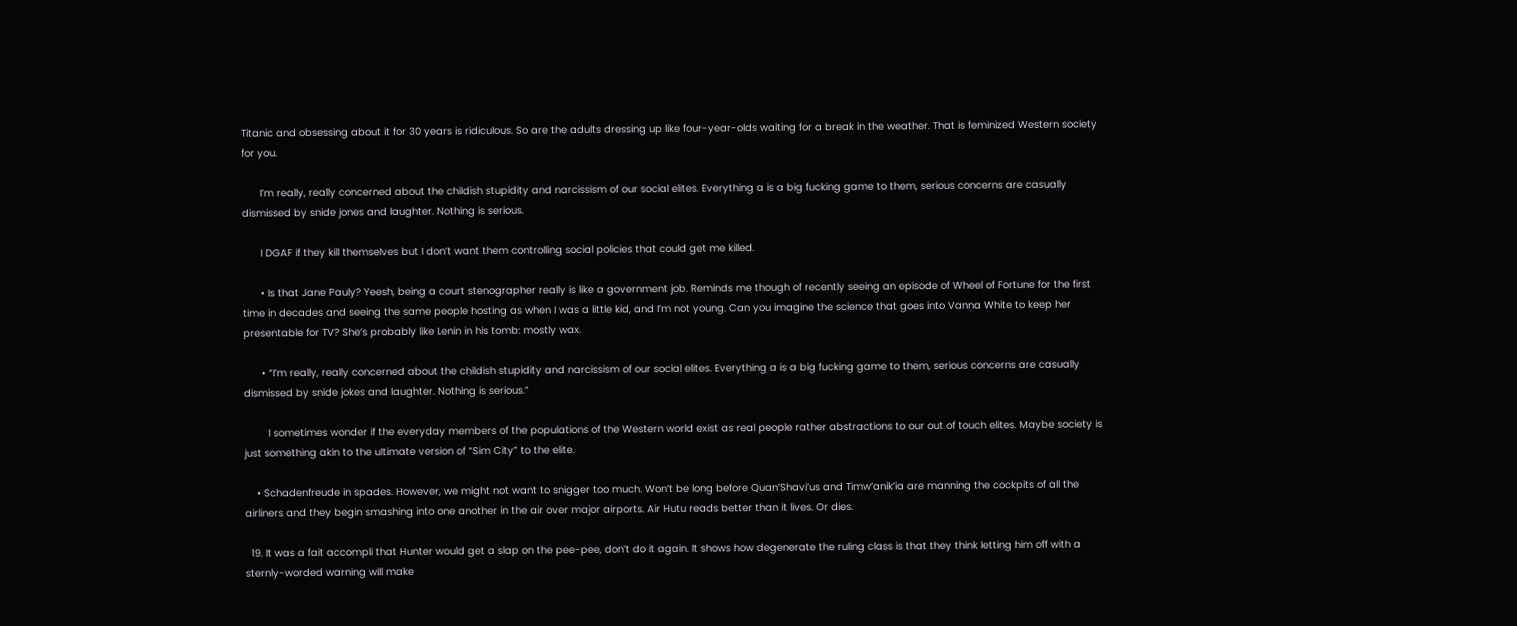Titanic and obsessing about it for 30 years is ridiculous. So are the adults dressing up like four-year-olds waiting for a break in the weather. That is feminized Western society for you.

      I’m really, really concerned about the childish stupidity and narcissism of our social elites. Everything a is a big fucking game to them, serious concerns are casually dismissed by snide jones and laughter. Nothing is serious.

      I DGAF if they kill themselves but I don’t want them controlling social policies that could get me killed.

      • Is that Jane Pauly? Yeesh, being a court stenographer really is like a government job. Reminds me though of recently seeing an episode of Wheel of Fortune for the first time in decades and seeing the same people hosting as when I was a little kid, and I’m not young. Can you imagine the science that goes into Vanna White to keep her presentable for TV? She’s probably like Lenin in his tomb: mostly wax.

      • “I’m really, really concerned about the childish stupidity and narcissism of our social elites. Everything a is a big fucking game to them, serious concerns are casually dismissed by snide jokes and laughter. Nothing is serious.”

        I sometimes wonder if the everyday members of the populations of the Western world exist as real people rather abstractions to our out of touch elites. Maybe society is just something akin to the ultimate version of “Sim City” to the elite.

    • Schadenfreude in spades. However, we might not want to snigger too much. Won’t be long before Quan’Shavi’us and Timw’anik’ia are manning the cockpits of all the airliners and they begin smashing into one another in the air over major airports. Air Hutu reads better than it lives. Or dies.

  19. It was a fait accompli that Hunter would get a slap on the pee-pee, don’t do it again. It shows how degenerate the ruling class is that they think letting him off with a sternly-worded warning will make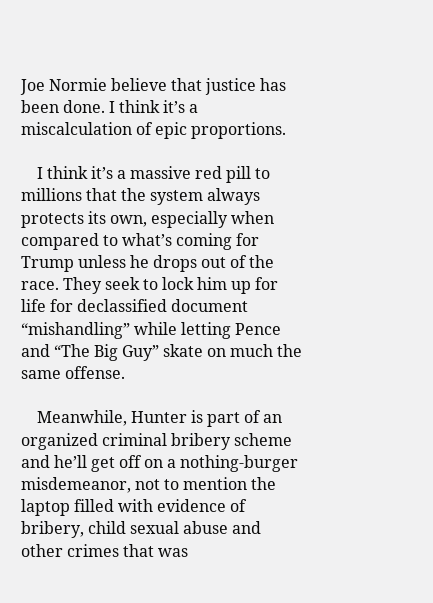Joe Normie believe that justice has been done. I think it’s a miscalculation of epic proportions.

    I think it’s a massive red pill to millions that the system always protects its own, especially when compared to what’s coming for Trump unless he drops out of the race. They seek to lock him up for life for declassified document “mishandling” while letting Pence and “The Big Guy” skate on much the same offense.

    Meanwhile, Hunter is part of an organized criminal bribery scheme and he’ll get off on a nothing-burger misdemeanor, not to mention the laptop filled with evidence of bribery, child sexual abuse and other crimes that was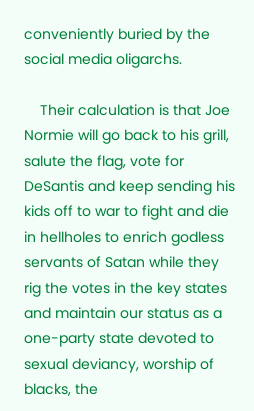conveniently buried by the social media oligarchs.

    Their calculation is that Joe Normie will go back to his grill, salute the flag, vote for DeSantis and keep sending his kids off to war to fight and die in hellholes to enrich godless servants of Satan while they rig the votes in the key states and maintain our status as a one-party state devoted to sexual deviancy, worship of blacks, the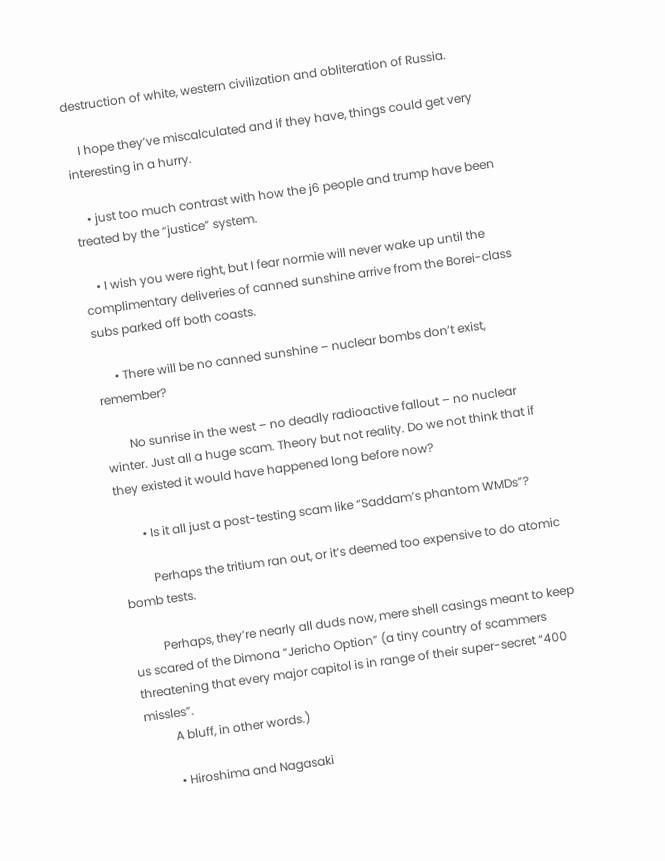destruction of white, western civilization and obliteration of Russia.

    I hope they’ve miscalculated and if they have, things could get very interesting in a hurry.

    • just too much contrast with how the j6 people and trump have been treated by the “justice” system.

    • I wish you were right, but I fear normie will never wake up until the complimentary deliveries of canned sunshine arrive from the Borei-class subs parked off both coasts.

      • There will be no canned sunshine – nuclear bombs don’t exist, remember?

        No sunrise in the west – no deadly radioactive fallout – no nuclear winter. Just all a huge scam. Theory but not reality. Do we not think that if they existed it would have happened long before now?

        • Is it all just a post-testing scam like “Saddam’s phantom WMDs”?

          Perhaps the tritium ran out, or it’s deemed too expensive to do atomic bomb tests.

          Perhaps, they’re nearly all duds now, mere shell casings meant to keep us scared of the Dimona “Jericho Option” (a tiny country of scammers threatening that every major capitol is in range of their super-secret “400 missles”.
          A bluff, in other words.)

          • Hiroshima and Nagasaki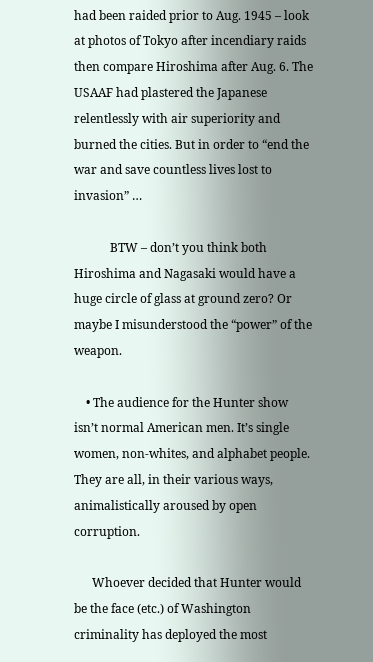had been raided prior to Aug. 1945 – look at photos of Tokyo after incendiary raids then compare Hiroshima after Aug. 6. The USAAF had plastered the Japanese relentlessly with air superiority and burned the cities. But in order to “end the war and save countless lives lost to invasion” …

            BTW – don’t you think both Hiroshima and Nagasaki would have a huge circle of glass at ground zero? Or maybe I misunderstood the “power” of the weapon.

    • The audience for the Hunter show isn’t normal American men. It’s single women, non-whites, and alphabet people. They are all, in their various ways, animalistically aroused by open corruption.

      Whoever decided that Hunter would be the face (etc.) of Washington criminality has deployed the most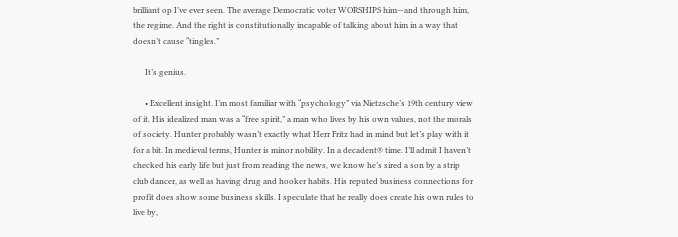brilliant op I’ve ever seen. The average Democratic voter WORSHIPS him—and through him, the regime. And the right is constitutionally incapable of talking about him in a way that doesn’t cause “tingles.”

      It’s genius.

      • Excellent insight. I’m most familiar with “psychology” via Nietzsche’s 19th century view of it. His idealized man was a “free spirit,” a man who lives by his own values, not the morals of society. Hunter probably wasn’t exactly what Herr Fritz had in mind but let’s play with it for a bit. In medieval terms, Hunter is minor nobility. In a decadent® time. I’ll admit I haven’t checked his early life but just from reading the news, we know he’s sired a son by a strip club dancer, as well as having drug and hooker habits. His reputed business connections for profit does show some business skills. I speculate that he really does create his own rules to live by,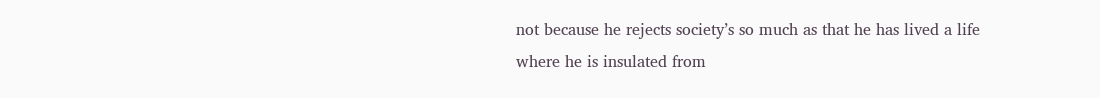not because he rejects society’s so much as that he has lived a life where he is insulated from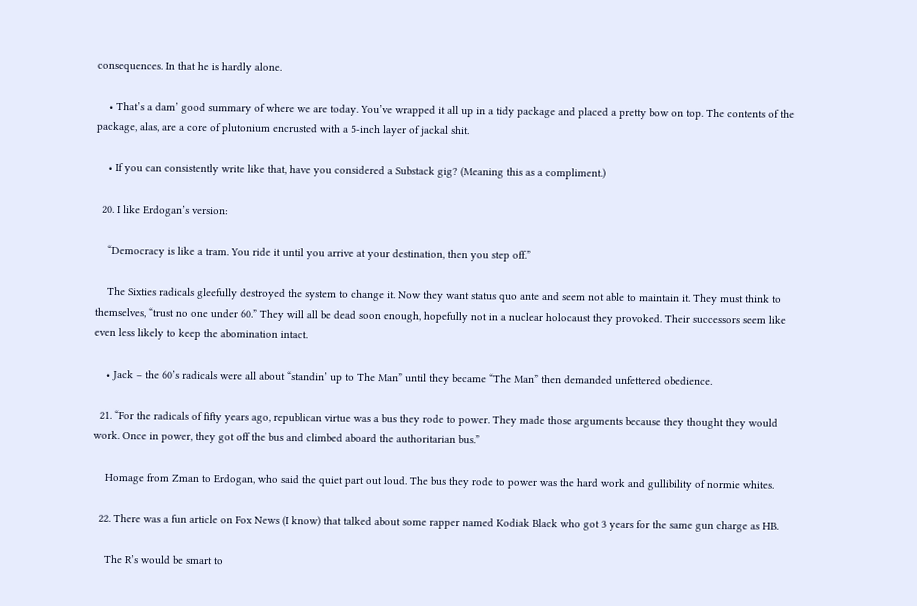consequences. In that he is hardly alone.

    • That’s a dam’ good summary of where we are today. You’ve wrapped it all up in a tidy package and placed a pretty bow on top. The contents of the package, alas, are a core of plutonium encrusted with a 5-inch layer of jackal shit.

    • If you can consistently write like that, have you considered a Substack gig? (Meaning this as a compliment.)

  20. I like Erdogan’s version:

    “Democracy is like a tram. You ride it until you arrive at your destination, then you step off.”

    The Sixties radicals gleefully destroyed the system to change it. Now they want status quo ante and seem not able to maintain it. They must think to themselves, “trust no one under 60.” They will all be dead soon enough, hopefully not in a nuclear holocaust they provoked. Their successors seem like even less likely to keep the abomination intact.

    • Jack – the 60’s radicals were all about “standin’ up to The Man” until they became “The Man” then demanded unfettered obedience.

  21. “For the radicals of fifty years ago, republican virtue was a bus they rode to power. They made those arguments because they thought they would work. Once in power, they got off the bus and climbed aboard the authoritarian bus.”

    Homage from Zman to Erdogan, who said the quiet part out loud. The bus they rode to power was the hard work and gullibility of normie whites.

  22. There was a fun article on Fox News (I know) that talked about some rapper named Kodiak Black who got 3 years for the same gun charge as HB.

    The R’s would be smart to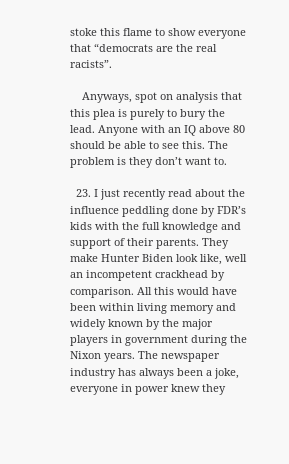stoke this flame to show everyone that “democrats are the real racists”.

    Anyways, spot on analysis that this plea is purely to bury the lead. Anyone with an IQ above 80 should be able to see this. The problem is they don’t want to.

  23. I just recently read about the influence peddling done by FDR’s kids with the full knowledge and support of their parents. They make Hunter Biden look like, well an incompetent crackhead by comparison. All this would have been within living memory and widely known by the major players in government during the Nixon years. The newspaper industry has always been a joke, everyone in power knew they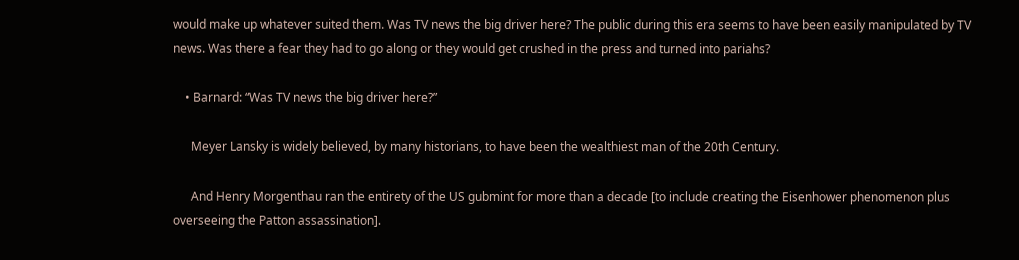would make up whatever suited them. Was TV news the big driver here? The public during this era seems to have been easily manipulated by TV news. Was there a fear they had to go along or they would get crushed in the press and turned into pariahs?

    • Barnard: “Was TV news the big driver here?”

      Meyer Lansky is widely believed, by many historians, to have been the wealthiest man of the 20th Century.

      And Henry Morgenthau ran the entirety of the US gubmint for more than a decade [to include creating the Eisenhower phenomenon plus overseeing the Patton assassination].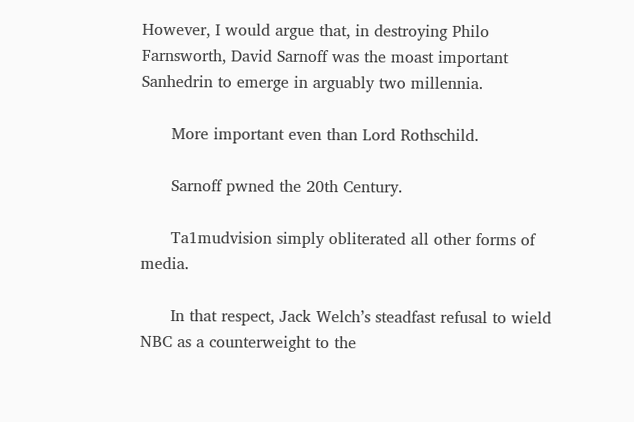However, I would argue that, in destroying Philo Farnsworth, David Sarnoff was the moast important Sanhedrin to emerge in arguably two millennia.

      More important even than Lord Rothschild.

      Sarnoff pwned the 20th Century.

      Ta1mudvision simply obliterated all other forms of media.

      In that respect, Jack Welch’s steadfast refusal to wield NBC as a counterweight to the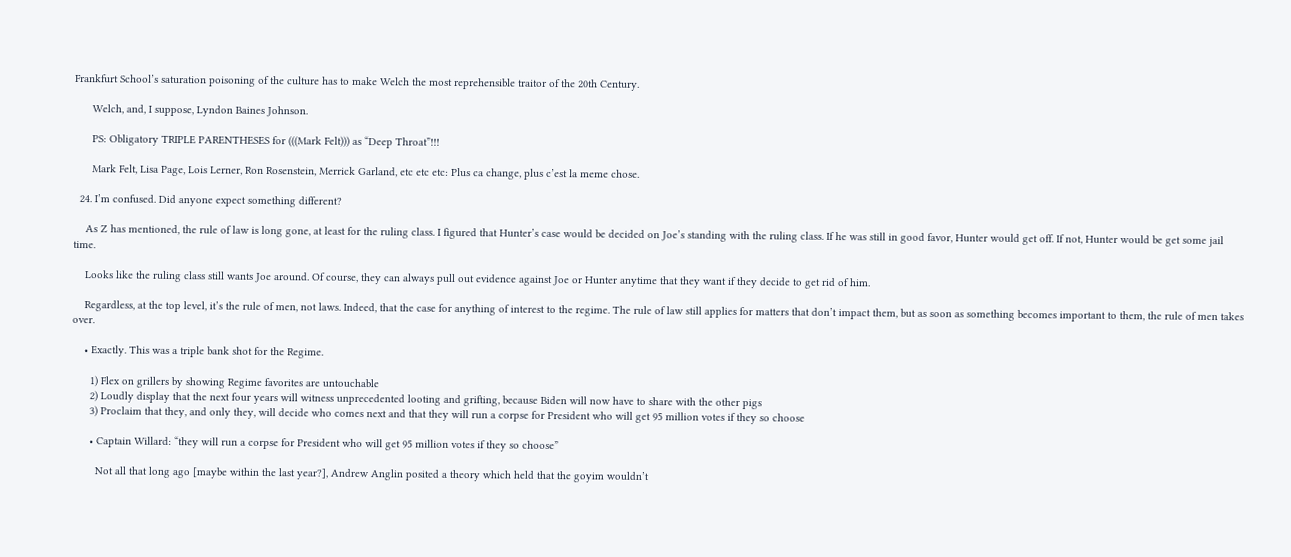Frankfurt School’s saturation poisoning of the culture has to make Welch the most reprehensible traitor of the 20th Century.

      Welch, and, I suppose, Lyndon Baines Johnson.

      PS: Obligatory TRIPLE PARENTHESES for (((Mark Felt))) as “Deep Throat”!!!

      Mark Felt, Lisa Page, Lois Lerner, Ron Rosenstein, Merrick Garland, etc etc etc: Plus ca change, plus c’est la meme chose.

  24. I’m confused. Did anyone expect something different?

    As Z has mentioned, the rule of law is long gone, at least for the ruling class. I figured that Hunter’s case would be decided on Joe’s standing with the ruling class. If he was still in good favor, Hunter would get off. If not, Hunter would be get some jail time.

    Looks like the ruling class still wants Joe around. Of course, they can always pull out evidence against Joe or Hunter anytime that they want if they decide to get rid of him.

    Regardless, at the top level, it’s the rule of men, not laws. Indeed, that the case for anything of interest to the regime. The rule of law still applies for matters that don’t impact them, but as soon as something becomes important to them, the rule of men takes over.

    • Exactly. This was a triple bank shot for the Regime.

      1) Flex on grillers by showing Regime favorites are untouchable
      2) Loudly display that the next four years will witness unprecedented looting and grifting, because Biden will now have to share with the other pigs
      3) Proclaim that they, and only they, will decide who comes next and that they will run a corpse for President who will get 95 million votes if they so choose

      • Captain Willard: “they will run a corpse for President who will get 95 million votes if they so choose”

        Not all that long ago [maybe within the last year?], Andrew Anglin posited a theory which held that the goyim wouldn’t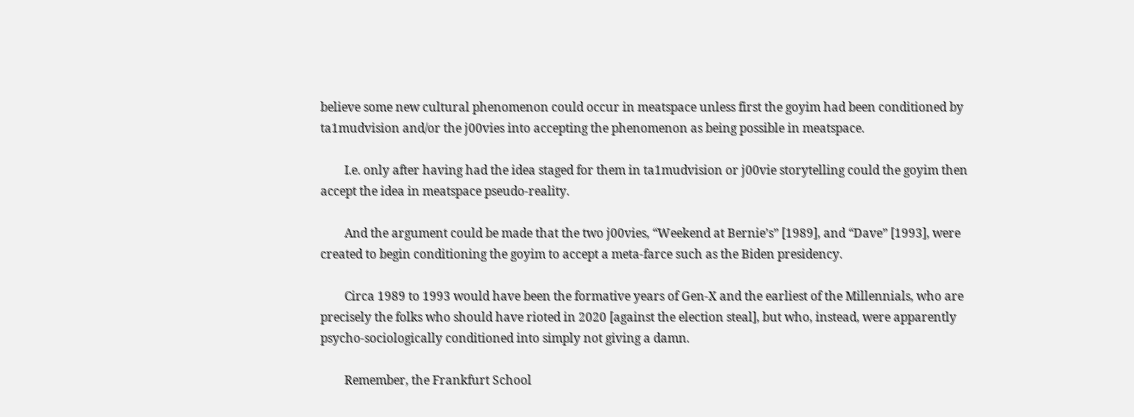believe some new cultural phenomenon could occur in meatspace unless first the goyim had been conditioned by ta1mudvision and/or the j00vies into accepting the phenomenon as being possible in meatspace.

        I.e. only after having had the idea staged for them in ta1mudvision or j00vie storytelling could the goyim then accept the idea in meatspace pseudo-reality.

        And the argument could be made that the two j00vies, “Weekend at Bernie’s” [1989], and “Dave” [1993], were created to begin conditioning the goyim to accept a meta-farce such as the Biden presidency.

        Circa 1989 to 1993 would have been the formative years of Gen-X and the earliest of the Millennials, who are precisely the folks who should have rioted in 2020 [against the election steal], but who, instead, were apparently psycho-sociologically conditioned into simply not giving a damn.

        Remember, the Frankfurt School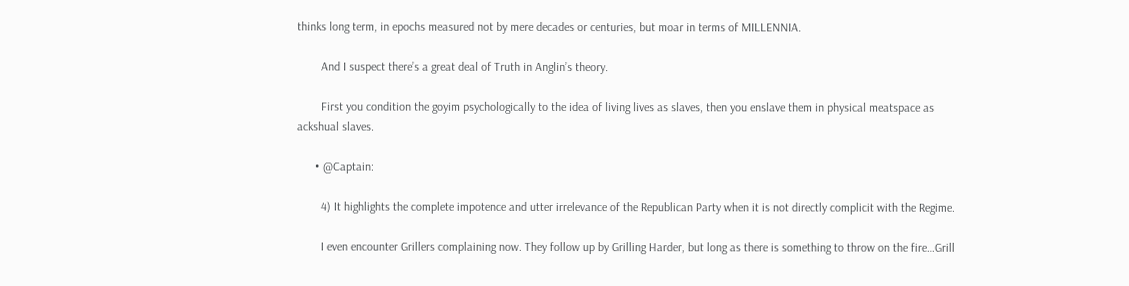thinks long term, in epochs measured not by mere decades or centuries, but moar in terms of MILLENNIA.

        And I suspect there’s a great deal of Truth in Anglin’s theory.

        First you condition the goyim psychologically to the idea of living lives as slaves, then you enslave them in physical meatspace as ackshual slaves.

      • @Captain:

        4) It highlights the complete impotence and utter irrelevance of the Republican Party when it is not directly complicit with the Regime.

        I even encounter Grillers complaining now. They follow up by Grilling Harder, but long as there is something to throw on the fire…Grill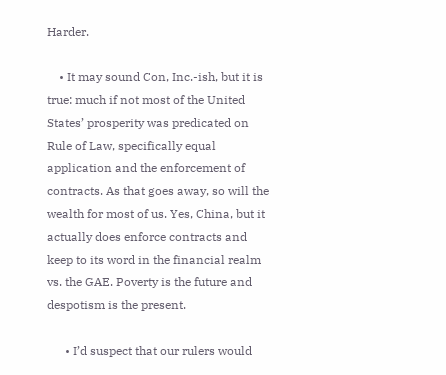Harder.

    • It may sound Con, Inc.-ish, but it is true: much if not most of the United States’ prosperity was predicated on Rule of Law, specifically equal application and the enforcement of contracts. As that goes away, so will the wealth for most of us. Yes, China, but it actually does enforce contracts and keep to its word in the financial realm vs. the GAE. Poverty is the future and despotism is the present.

      • I’d suspect that our rulers would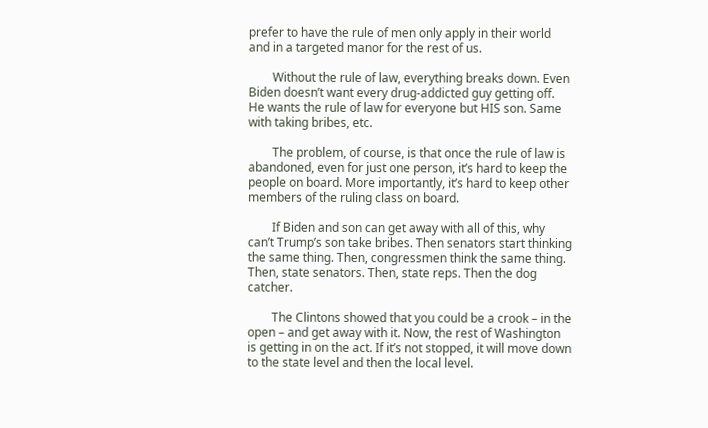prefer to have the rule of men only apply in their world and in a targeted manor for the rest of us.

        Without the rule of law, everything breaks down. Even Biden doesn’t want every drug-addicted guy getting off. He wants the rule of law for everyone but HIS son. Same with taking bribes, etc.

        The problem, of course, is that once the rule of law is abandoned, even for just one person, it’s hard to keep the people on board. More importantly, it’s hard to keep other members of the ruling class on board.

        If Biden and son can get away with all of this, why can’t Trump’s son take bribes. Then senators start thinking the same thing. Then, congressmen think the same thing. Then, state senators. Then, state reps. Then the dog catcher.

        The Clintons showed that you could be a crook – in the open – and get away with it. Now, the rest of Washington is getting in on the act. If it’s not stopped, it will move down to the state level and then the local level.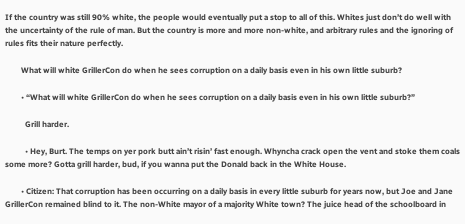If the country was still 90% white, the people would eventually put a stop to all of this. Whites just don’t do well with the uncertainty of the rule of man. But the country is more and more non-white, and arbitrary rules and the ignoring of rules fits their nature perfectly.

        What will white GrillerCon do when he sees corruption on a daily basis even in his own little suburb?

        • “What will white GrillerCon do when he sees corruption on a daily basis even in his own little suburb?”

          Grill harder.

          • Hey, Burt. The temps on yer pork butt ain’t risin’ fast enough. Whyncha crack open the vent and stoke them coals some more? Gotta grill harder, bud, if you wanna put the Donald back in the White House.

        • Citizen: That corruption has been occurring on a daily basis in every little suburb for years now, but Joe and Jane GrillerCon remained blind to it. The non-White mayor of a majority White town? The juice head of the schoolboard in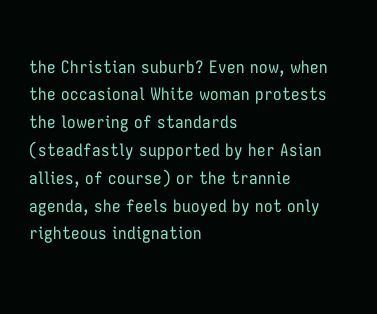the Christian suburb? Even now, when the occasional White woman protests the lowering of standards (steadfastly supported by her Asian allies, of course) or the trannie agenda, she feels buoyed by not only righteous indignation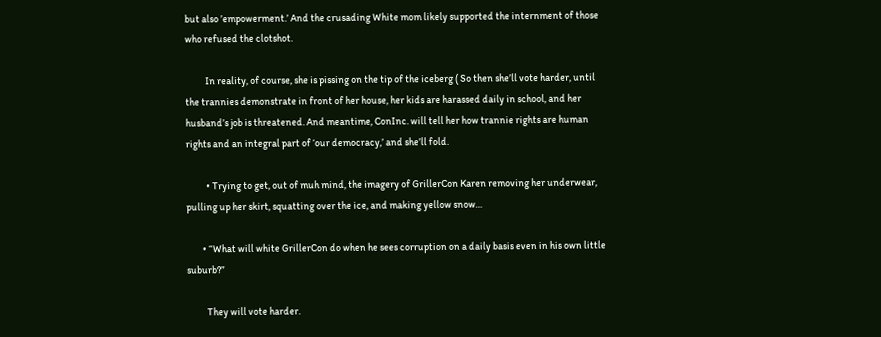but also ’empowerment.’ And the crusading White mom likely supported the internment of those who refused the clotshot.

          In reality, of course, she is pissing on the tip of the iceberg ( So then she’ll vote harder, until the trannies demonstrate in front of her house, her kids are harassed daily in school, and her husband’s job is threatened. And meantime, ConInc. will tell her how trannie rights are human rights and an integral part of ‘our democracy,’ and she’ll fold.

          • Trying to get, out of muh mind, the imagery of GrillerCon Karen removing her underwear, pulling up her skirt, squatting over the ice, and making yellow snow…

        • “What will white GrillerCon do when he sees corruption on a daily basis even in his own little suburb?”

          They will vote harder.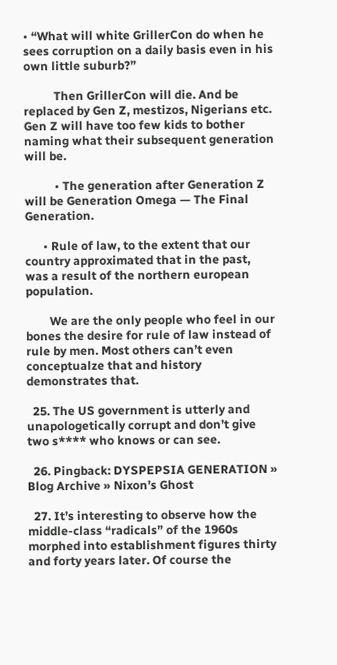• “What will white GrillerCon do when he sees corruption on a daily basis even in his own little suburb?”

          Then GrillerCon will die. And be replaced by Gen Z, mestizos, Nigerians etc. Gen Z will have too few kids to bother naming what their subsequent generation will be.

          • The generation after Generation Z will be Generation Omega — The Final Generation.

      • Rule of law, to the extent that our country approximated that in the past, was a result of the northern european population.

        We are the only people who feel in our bones the desire for rule of law instead of rule by men. Most others can’t even conceptualze that and history demonstrates that.

  25. The US government is utterly and unapologetically corrupt and don’t give two s**** who knows or can see.

  26. Pingback: DYSPEPSIA GENERATION » Blog Archive » Nixon’s Ghost

  27. It’s interesting to observe how the middle-class “radicals” of the 1960s morphed into establishment figures thirty and forty years later. Of course the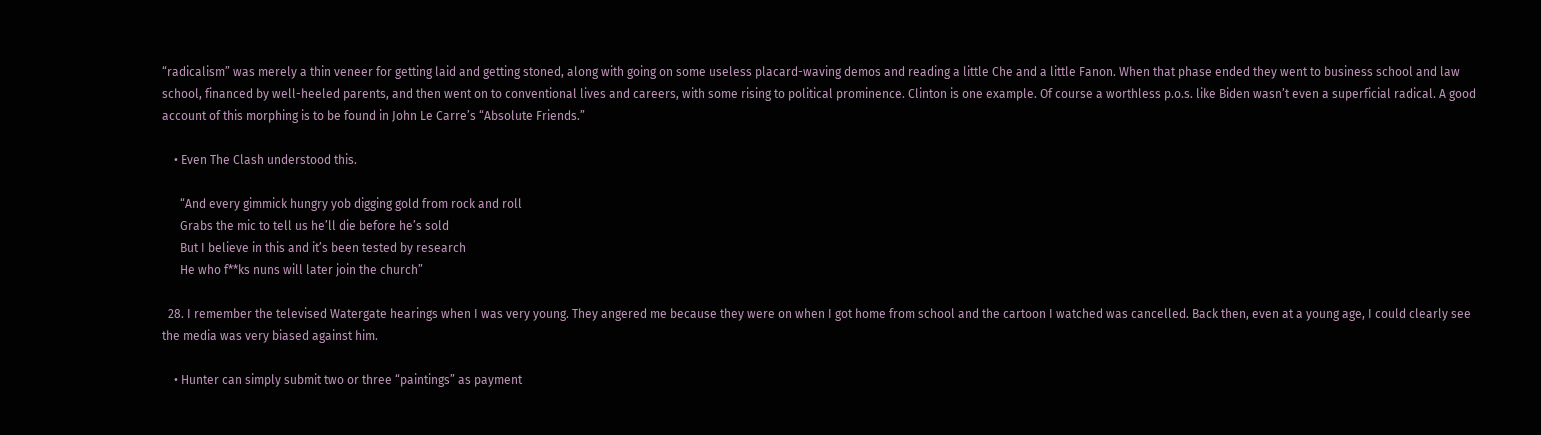“radicalism” was merely a thin veneer for getting laid and getting stoned, along with going on some useless placard-waving demos and reading a little Che and a little Fanon. When that phase ended they went to business school and law school, financed by well-heeled parents, and then went on to conventional lives and careers, with some rising to political prominence. Clinton is one example. Of course a worthless p.o.s. like Biden wasn’t even a superficial radical. A good account of this morphing is to be found in John Le Carre’s “Absolute Friends.”

    • Even The Clash understood this.

      “And every gimmick hungry yob digging gold from rock and roll
      Grabs the mic to tell us he’ll die before he’s sold
      But I believe in this and it’s been tested by research
      He who f**ks nuns will later join the church”

  28. I remember the televised Watergate hearings when I was very young. They angered me because they were on when I got home from school and the cartoon I watched was cancelled. Back then, even at a young age, I could clearly see the media was very biased against him.

    • Hunter can simply submit two or three “paintings” as payment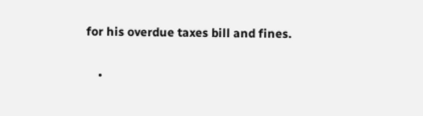for his overdue taxes bill and fines.

    •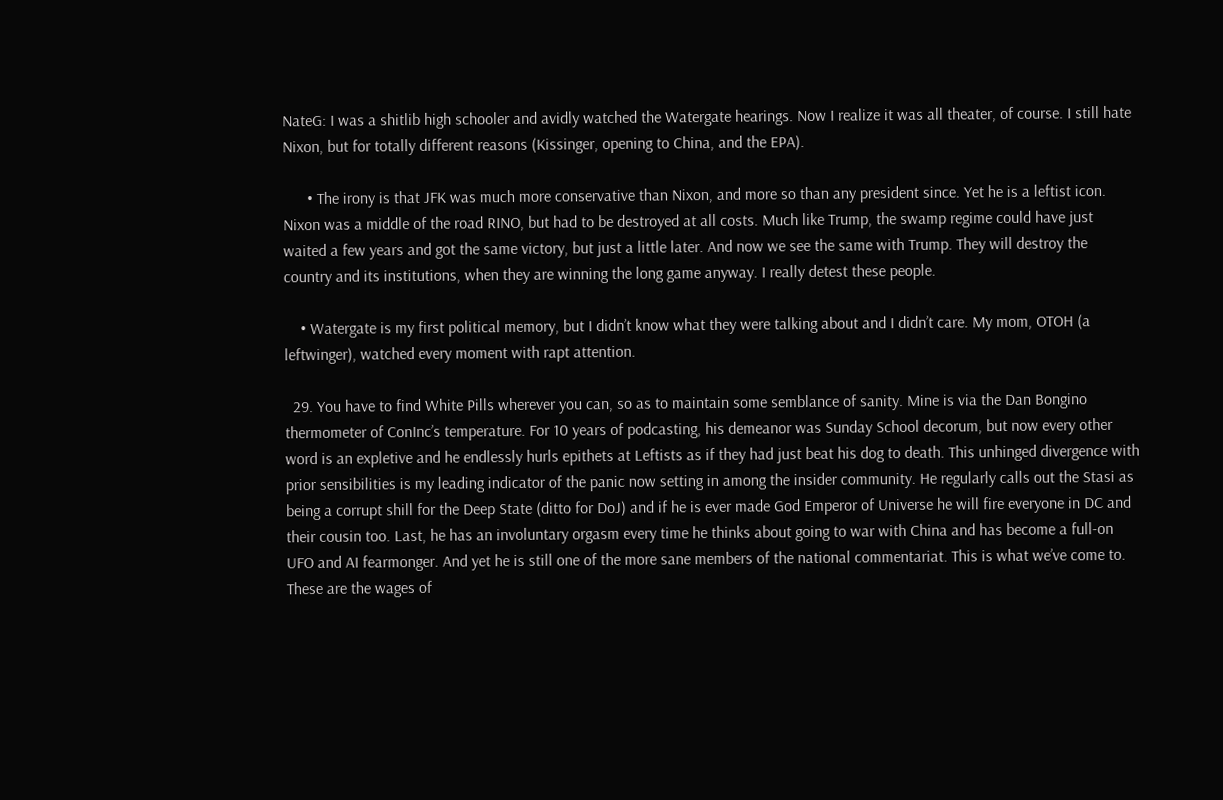NateG: I was a shitlib high schooler and avidly watched the Watergate hearings. Now I realize it was all theater, of course. I still hate Nixon, but for totally different reasons (Kissinger, opening to China, and the EPA).

      • The irony is that JFK was much more conservative than Nixon, and more so than any president since. Yet he is a leftist icon. Nixon was a middle of the road RINO, but had to be destroyed at all costs. Much like Trump, the swamp regime could have just waited a few years and got the same victory, but just a little later. And now we see the same with Trump. They will destroy the country and its institutions, when they are winning the long game anyway. I really detest these people.

    • Watergate is my first political memory, but I didn’t know what they were talking about and I didn’t care. My mom, OTOH (a leftwinger), watched every moment with rapt attention.

  29. You have to find White Pills wherever you can, so as to maintain some semblance of sanity. Mine is via the Dan Bongino thermometer of ConInc’s temperature. For 10 years of podcasting, his demeanor was Sunday School decorum, but now every other word is an expletive and he endlessly hurls epithets at Leftists as if they had just beat his dog to death. This unhinged divergence with prior sensibilities is my leading indicator of the panic now setting in among the insider community. He regularly calls out the Stasi as being a corrupt shill for the Deep State (ditto for DoJ) and if he is ever made God Emperor of Universe he will fire everyone in DC and their cousin too. Last, he has an involuntary orgasm every time he thinks about going to war with China and has become a full-on UFO and AI fearmonger. And yet he is still one of the more sane members of the national commentariat. This is what we’ve come to. These are the wages of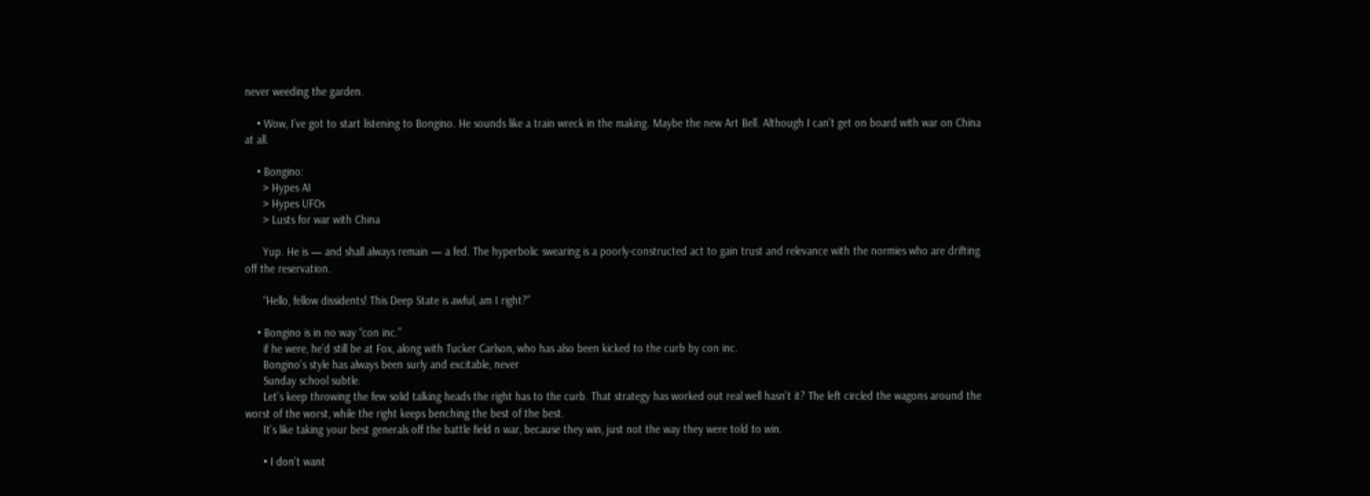never weeding the garden.

    • Wow, I’ve got to start listening to Bongino. He sounds like a train wreck in the making. Maybe the new Art Bell. Although I can’t get on board with war on China at all.

    • Bongino:
      > Hypes AI
      > Hypes UFOs
      > Lusts for war with China

      Yup. He is — and shall always remain — a fed. The hyperbolic swearing is a poorly-constructed act to gain trust and relevance with the normies who are drifting off the reservation.

      “Hello, fellow dissidents! This Deep State is awful, am I right?”

    • Bongino is in no way “con inc.”
      if he were, he’d still be at Fox, along with Tucker Carlson, who has also been kicked to the curb by con inc.
      Bongino’s style has always been surly and excitable, never
      Sunday school subtle.
      Let’s keep throwing the few solid talking heads the right has to the curb. That strategy has worked out real well hasn’t it? The left circled the wagons around the worst of the worst, while the right keeps benching the best of the best.
      It’s like taking your best generals off the battle field n war, because they win, just not the way they were told to win.

      • I don’t want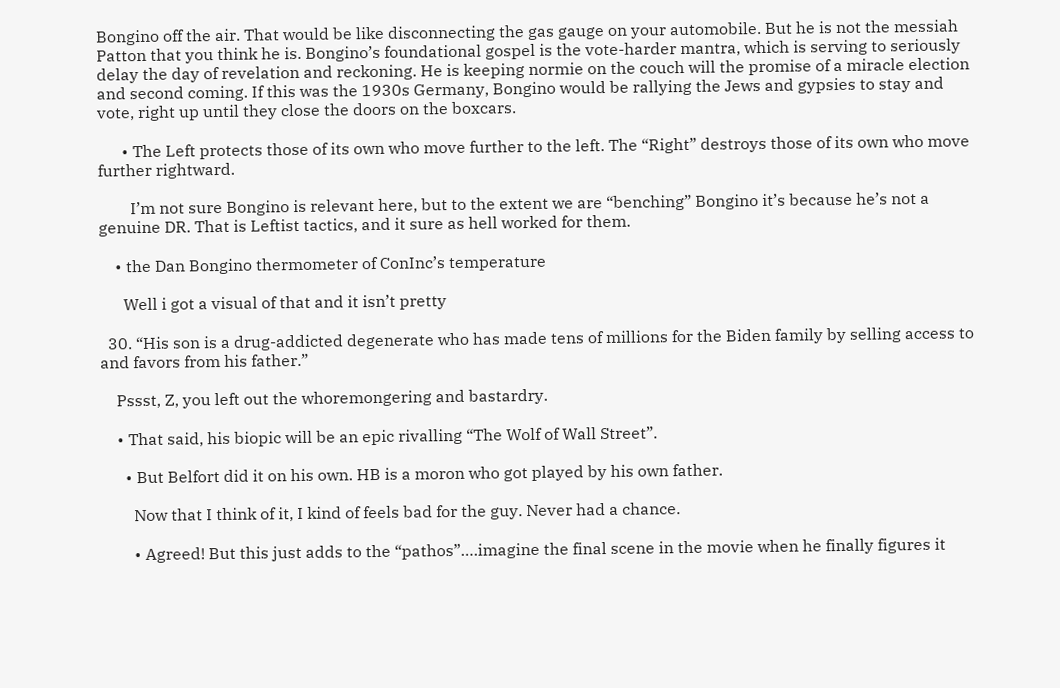Bongino off the air. That would be like disconnecting the gas gauge on your automobile. But he is not the messiah Patton that you think he is. Bongino’s foundational gospel is the vote-harder mantra, which is serving to seriously delay the day of revelation and reckoning. He is keeping normie on the couch will the promise of a miracle election and second coming. If this was the 1930s Germany, Bongino would be rallying the Jews and gypsies to stay and vote, right up until they close the doors on the boxcars.

      • The Left protects those of its own who move further to the left. The “Right” destroys those of its own who move further rightward.

        I’m not sure Bongino is relevant here, but to the extent we are “benching” Bongino it’s because he’s not a genuine DR. That is Leftist tactics, and it sure as hell worked for them.

    • the Dan Bongino thermometer of ConInc’s temperature

      Well i got a visual of that and it isn’t pretty

  30. “His son is a drug-addicted degenerate who has made tens of millions for the Biden family by selling access to and favors from his father.”

    Pssst, Z, you left out the whoremongering and bastardry.

    • That said, his biopic will be an epic rivalling “The Wolf of Wall Street”.

      • But Belfort did it on his own. HB is a moron who got played by his own father.

        Now that I think of it, I kind of feels bad for the guy. Never had a chance.

        • Agreed! But this just adds to the “pathos”….imagine the final scene in the movie when he finally figures it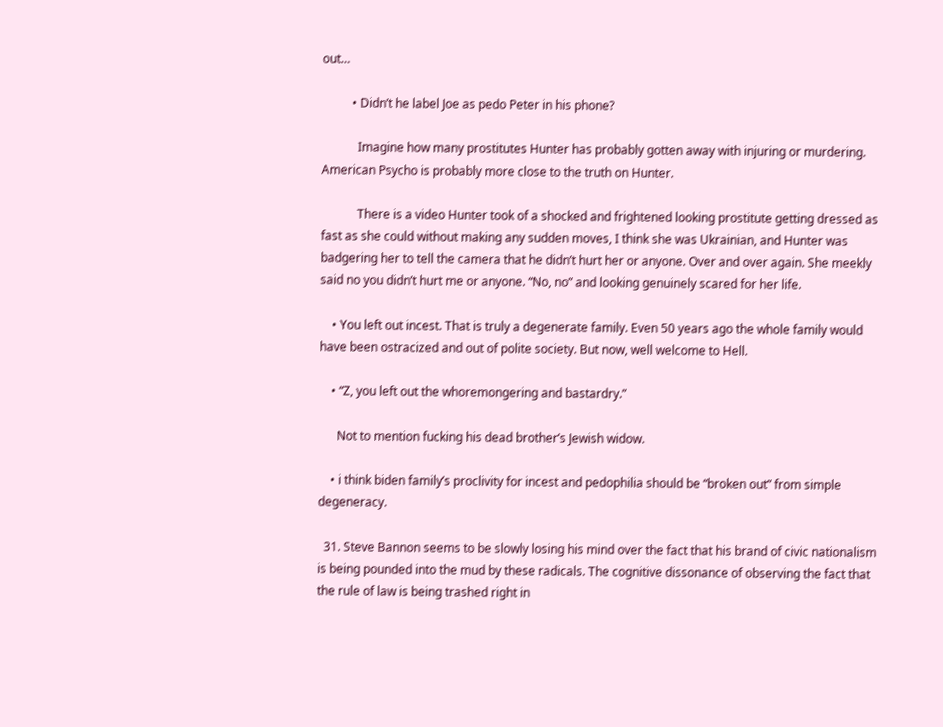out…

          • Didn’t he label Joe as pedo Peter in his phone?

            Imagine how many prostitutes Hunter has probably gotten away with injuring or murdering. American Psycho is probably more close to the truth on Hunter.

            There is a video Hunter took of a shocked and frightened looking prostitute getting dressed as fast as she could without making any sudden moves, I think she was Ukrainian, and Hunter was badgering her to tell the camera that he didn’t hurt her or anyone. Over and over again. She meekly said no you didn’t hurt me or anyone. “No, no” and looking genuinely scared for her life.

    • You left out incest. That is truly a degenerate family. Even 50 years ago the whole family would have been ostracized and out of polite society. But now, well welcome to Hell.

    • “Z, you left out the whoremongering and bastardry.”

      Not to mention fucking his dead brother’s Jewish widow.

    • i think biden family’s proclivity for incest and pedophilia should be “broken out” from simple degeneracy.

  31. Steve Bannon seems to be slowly losing his mind over the fact that his brand of civic nationalism is being pounded into the mud by these radicals. The cognitive dissonance of observing the fact that the rule of law is being trashed right in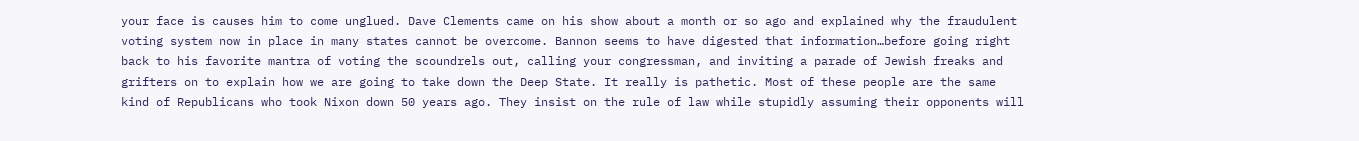your face is causes him to come unglued. Dave Clements came on his show about a month or so ago and explained why the fraudulent voting system now in place in many states cannot be overcome. Bannon seems to have digested that information…before going right back to his favorite mantra of voting the scoundrels out, calling your congressman, and inviting a parade of Jewish freaks and grifters on to explain how we are going to take down the Deep State. It really is pathetic. Most of these people are the same kind of Republicans who took Nixon down 50 years ago. They insist on the rule of law while stupidly assuming their opponents will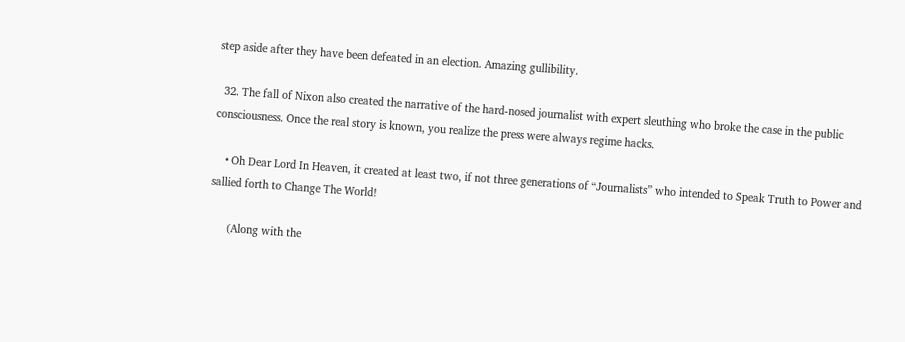step aside after they have been defeated in an election. Amazing gullibility.

  32. The fall of Nixon also created the narrative of the hard-nosed journalist with expert sleuthing who broke the case in the public consciousness. Once the real story is known, you realize the press were always regime hacks.

    • Oh Dear Lord In Heaven, it created at least two, if not three generations of “Journalists” who intended to Speak Truth to Power and sallied forth to Change The World!

      (Along with the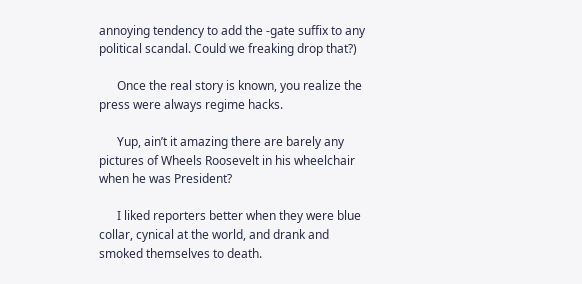annoying tendency to add the -gate suffix to any political scandal. Could we freaking drop that?)

      Once the real story is known, you realize the press were always regime hacks.

      Yup, ain’t it amazing there are barely any pictures of Wheels Roosevelt in his wheelchair when he was President?

      I liked reporters better when they were blue collar, cynical at the world, and drank and smoked themselves to death.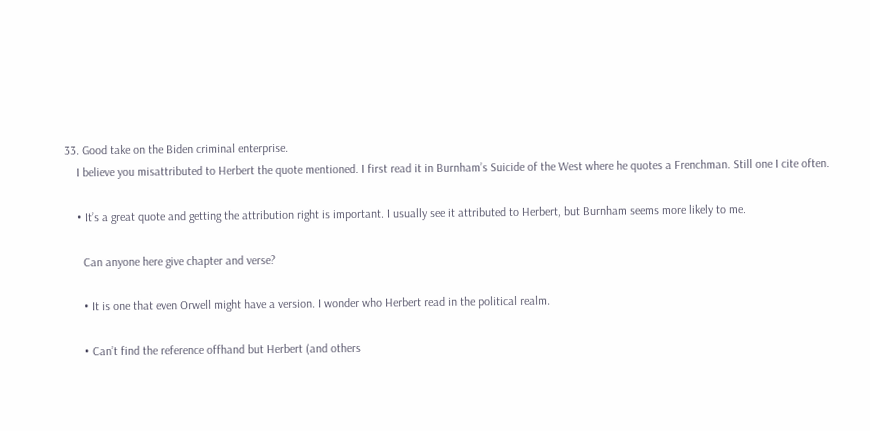33. Good take on the Biden criminal enterprise.
    I believe you misattributed to Herbert the quote mentioned. I first read it in Burnham’s Suicide of the West where he quotes a Frenchman. Still one I cite often.

    • It’s a great quote and getting the attribution right is important. I usually see it attributed to Herbert, but Burnham seems more likely to me.

      Can anyone here give chapter and verse?

      • It is one that even Orwell might have a version. I wonder who Herbert read in the political realm.

      • Can’t find the reference offhand but Herbert (and others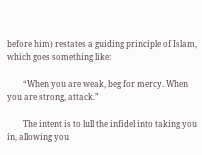before him) restates a guiding principle of Islam, which goes something like:

        “When you are weak, beg for mercy. When you are strong, attack.”

        The intent is to lull the infidel into taking you in, allowing you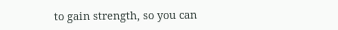to gain strength, so you can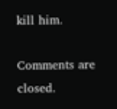kill him.

Comments are closed.